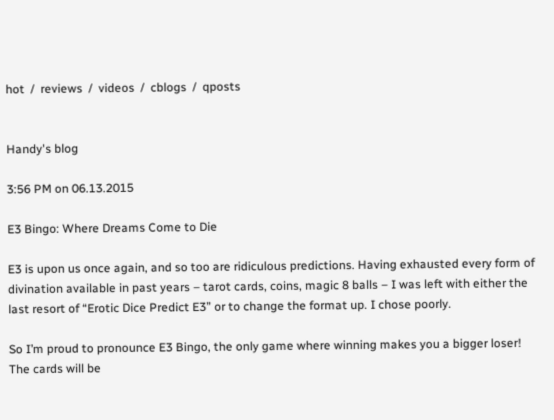hot  /  reviews  /  videos  /  cblogs  /  qposts


Handy's blog

3:56 PM on 06.13.2015

E3 Bingo: Where Dreams Come to Die

E3 is upon us once again, and so too are ridiculous predictions. Having exhausted every form of divination available in past years – tarot cards, coins, magic 8 balls – I was left with either the last resort of “Erotic Dice Predict E3” or to change the format up. I chose poorly.

So I’m proud to pronounce E3 Bingo, the only game where winning makes you a bigger loser! The cards will be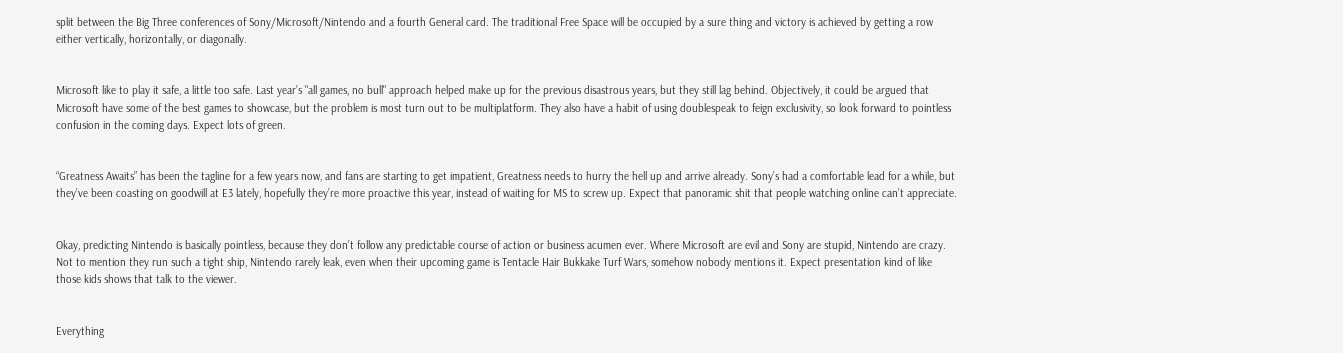split between the Big Three conferences of Sony/Microsoft/Nintendo and a fourth General card. The traditional Free Space will be occupied by a sure thing and victory is achieved by getting a row either vertically, horizontally, or diagonally.


Microsoft like to play it safe, a little too safe. Last year’s "all games, no bull" approach helped make up for the previous disastrous years, but they still lag behind. Objectively, it could be argued that Microsoft have some of the best games to showcase, but the problem is most turn out to be multiplatform. They also have a habit of using doublespeak to feign exclusivity, so look forward to pointless confusion in the coming days. Expect lots of green.


“Greatness Awaits” has been the tagline for a few years now, and fans are starting to get impatient, Greatness needs to hurry the hell up and arrive already. Sony’s had a comfortable lead for a while, but they’ve been coasting on goodwill at E3 lately, hopefully they’re more proactive this year, instead of waiting for MS to screw up. Expect that panoramic shit that people watching online can’t appreciate.


Okay, predicting Nintendo is basically pointless, because they don’t follow any predictable course of action or business acumen ever. Where Microsoft are evil and Sony are stupid, Nintendo are crazy. Not to mention they run such a tight ship, Nintendo rarely leak, even when their upcoming game is Tentacle Hair Bukkake Turf Wars, somehow nobody mentions it. Expect presentation kind of like those kids shows that talk to the viewer.


Everything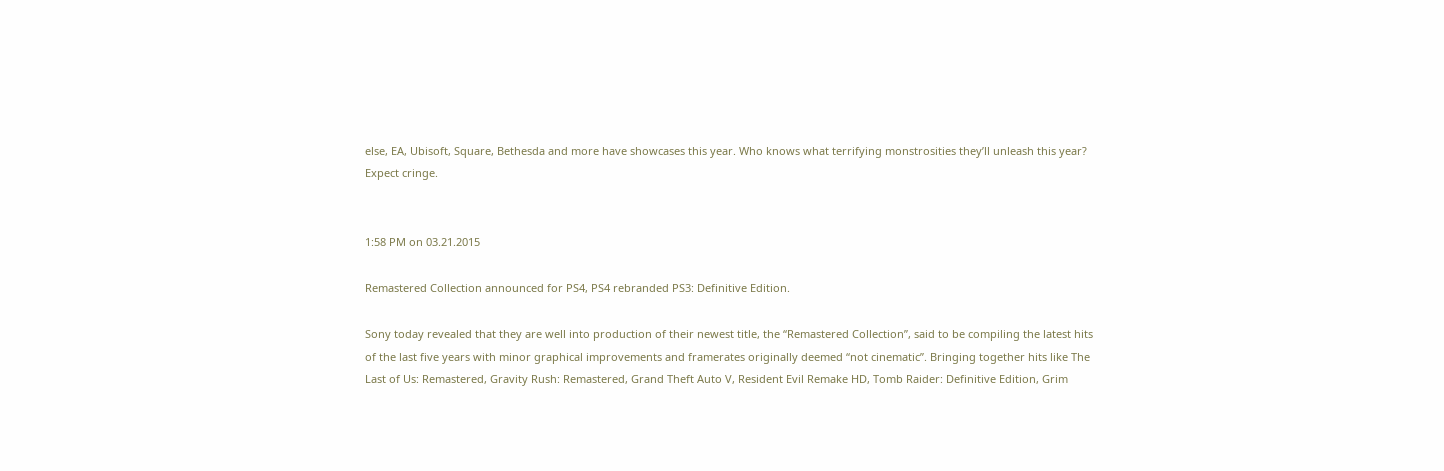else, EA, Ubisoft, Square, Bethesda and more have showcases this year. Who knows what terrifying monstrosities they’ll unleash this year? Expect cringe.


1:58 PM on 03.21.2015

Remastered Collection announced for PS4, PS4 rebranded PS3: Definitive Edition.

Sony today revealed that they are well into production of their newest title, the “Remastered Collection”, said to be compiling the latest hits of the last five years with minor graphical improvements and framerates originally deemed “not cinematic”. Bringing together hits like The Last of Us: Remastered, Gravity Rush: Remastered, Grand Theft Auto V, Resident Evil Remake HD, Tomb Raider: Definitive Edition, Grim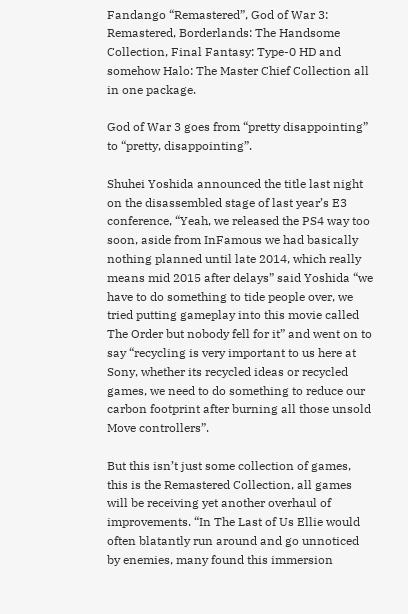Fandango “Remastered”, God of War 3: Remastered, Borderlands: The Handsome Collection, Final Fantasy: Type-0 HD and somehow Halo: The Master Chief Collection all in one package.

God of War 3 goes from “pretty disappointing” to “pretty, disappointing”.

Shuhei Yoshida announced the title last night on the disassembled stage of last year’s E3 conference, “Yeah, we released the PS4 way too soon, aside from InFamous we had basically nothing planned until late 2014, which really means mid 2015 after delays” said Yoshida “we have to do something to tide people over, we tried putting gameplay into this movie called The Order but nobody fell for it” and went on to say “recycling is very important to us here at Sony, whether its recycled ideas or recycled games, we need to do something to reduce our carbon footprint after burning all those unsold Move controllers”.

But this isn’t just some collection of games, this is the Remastered Collection, all games will be receiving yet another overhaul of improvements. “In The Last of Us Ellie would often blatantly run around and go unnoticed by enemies, many found this immersion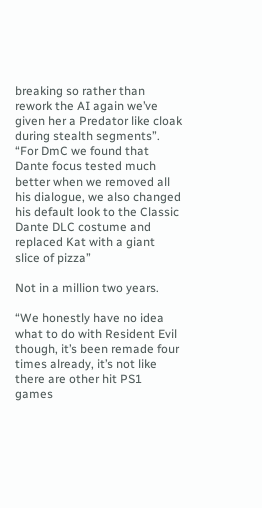breaking so rather than rework the AI again we’ve given her a Predator like cloak during stealth segments”. “For DmC we found that Dante focus tested much better when we removed all his dialogue, we also changed his default look to the Classic Dante DLC costume and replaced Kat with a giant slice of pizza”

Not in a million two years.

“We honestly have no idea what to do with Resident Evil though, it’s been remade four times already, it’s not like there are other hit PS1 games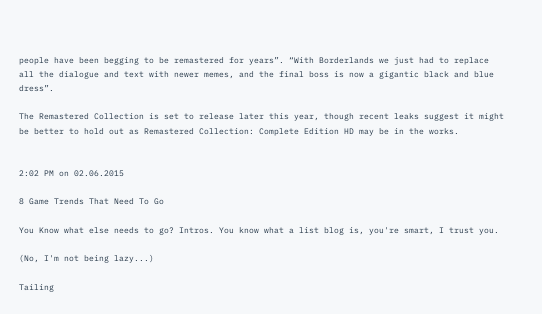people have been begging to be remastered for years”. “With Borderlands we just had to replace all the dialogue and text with newer memes, and the final boss is now a gigantic black and blue dress”.

The Remastered Collection is set to release later this year, though recent leaks suggest it might be better to hold out as Remastered Collection: Complete Edition HD may be in the works.


2:02 PM on 02.06.2015

8 Game Trends That Need To Go

You Know what else needs to go? Intros. You know what a list blog is, you're smart, I trust you.

(No, I'm not being lazy...)

Tailing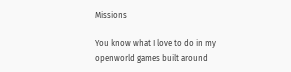Missions

You know what I love to do in my openworld games built around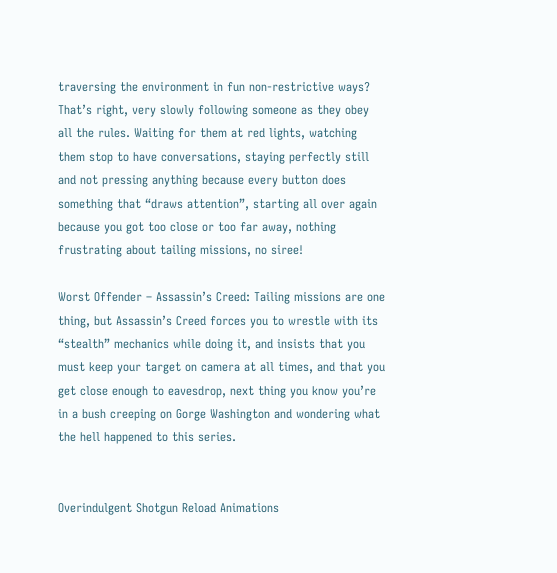traversing the environment in fun non-restrictive ways? That’s right, very slowly following someone as they obey all the rules. Waiting for them at red lights, watching them stop to have conversations, staying perfectly still and not pressing anything because every button does something that “draws attention”, starting all over again because you got too close or too far away, nothing frustrating about tailing missions, no siree!

Worst Offender – Assassin’s Creed: Tailing missions are one thing, but Assassin’s Creed forces you to wrestle with its “stealth” mechanics while doing it, and insists that you must keep your target on camera at all times, and that you get close enough to eavesdrop, next thing you know you’re in a bush creeping on Gorge Washington and wondering what the hell happened to this series.


Overindulgent Shotgun Reload Animations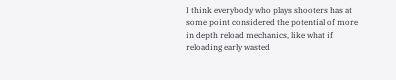I think everybody who plays shooters has at some point considered the potential of more in depth reload mechanics, like what if reloading early wasted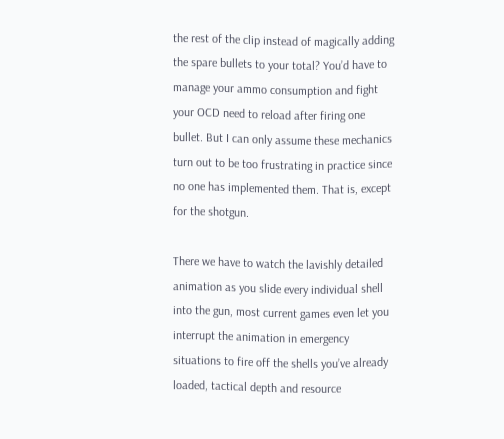the rest of the clip instead of magically adding the spare bullets to your total? You’d have to manage your ammo consumption and fight your OCD need to reload after firing one bullet. But I can only assume these mechanics turn out to be too frustrating in practice since no one has implemented them. That is, except for the shotgun.

There we have to watch the lavishly detailed animation as you slide every individual shell into the gun, most current games even let you interrupt the animation in emergency situations to fire off the shells you’ve already loaded, tactical depth and resource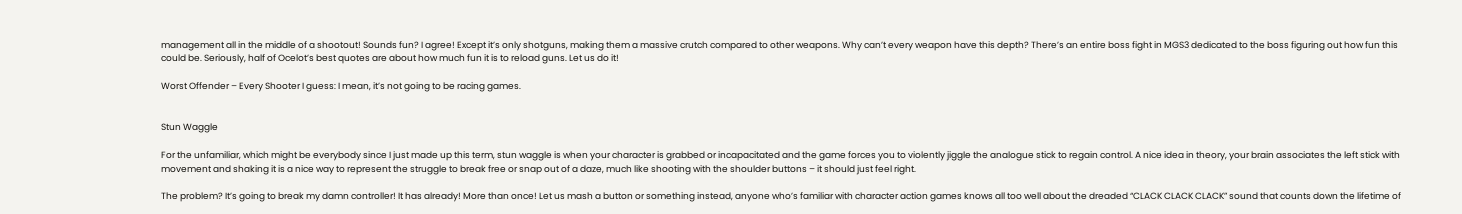management all in the middle of a shootout! Sounds fun? I agree! Except it’s only shotguns, making them a massive crutch compared to other weapons. Why can’t every weapon have this depth? There’s an entire boss fight in MGS3 dedicated to the boss figuring out how fun this could be. Seriously, half of Ocelot’s best quotes are about how much fun it is to reload guns. Let us do it!

Worst Offender – Every Shooter I guess: I mean, it’s not going to be racing games.


Stun Waggle

For the unfamiliar, which might be everybody since I just made up this term, stun waggle is when your character is grabbed or incapacitated and the game forces you to violently jiggle the analogue stick to regain control. A nice idea in theory, your brain associates the left stick with movement and shaking it is a nice way to represent the struggle to break free or snap out of a daze, much like shooting with the shoulder buttons – it should just feel right.

The problem? It’s going to break my damn controller! It has already! More than once! Let us mash a button or something instead, anyone who’s familiar with character action games knows all too well about the dreaded “CLACK CLACK CLACK” sound that counts down the lifetime of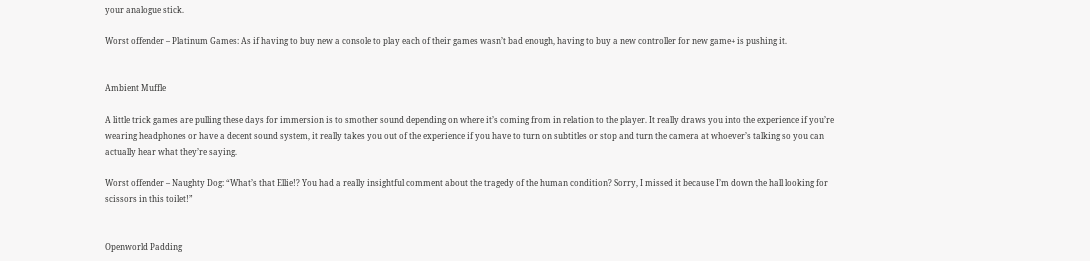your analogue stick.

Worst offender – Platinum Games: As if having to buy new a console to play each of their games wasn’t bad enough, having to buy a new controller for new game+ is pushing it.


Ambient Muffle

A little trick games are pulling these days for immersion is to smother sound depending on where it’s coming from in relation to the player. It really draws you into the experience if you’re wearing headphones or have a decent sound system, it really takes you out of the experience if you have to turn on subtitles or stop and turn the camera at whoever’s talking so you can actually hear what they’re saying.

Worst offender – Naughty Dog: “What’s that Ellie!? You had a really insightful comment about the tragedy of the human condition? Sorry, I missed it because I’m down the hall looking for scissors in this toilet!”


Openworld Padding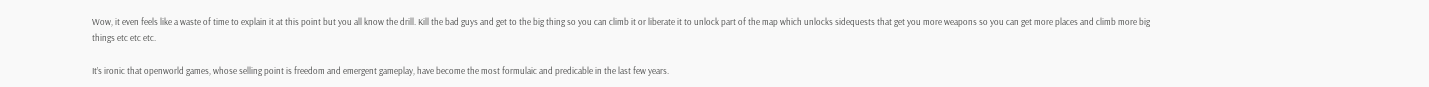Wow, it even feels like a waste of time to explain it at this point but you all know the drill. Kill the bad guys and get to the big thing so you can climb it or liberate it to unlock part of the map which unlocks sidequests that get you more weapons so you can get more places and climb more big things etc etc etc.

It’s ironic that openworld games, whose selling point is freedom and emergent gameplay, have become the most formulaic and predicable in the last few years.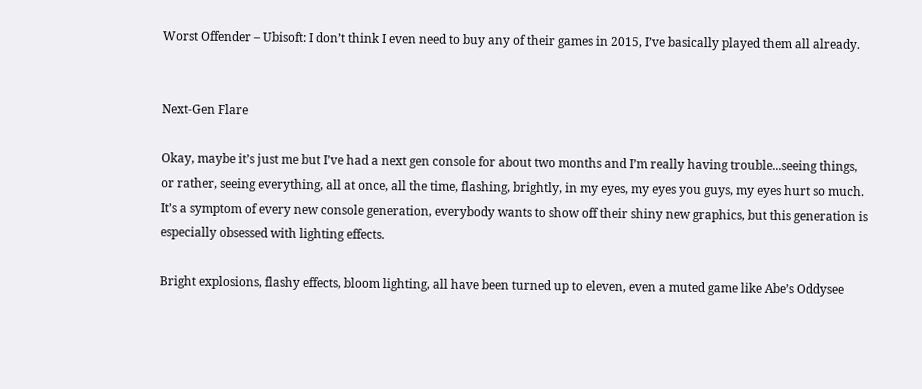Worst Offender – Ubisoft: I don’t think I even need to buy any of their games in 2015, I’ve basically played them all already.


Next-Gen Flare

Okay, maybe it’s just me but I’ve had a next gen console for about two months and I’m really having trouble...seeing things, or rather, seeing everything, all at once, all the time, flashing, brightly, in my eyes, my eyes you guys, my eyes hurt so much. It’s a symptom of every new console generation, everybody wants to show off their shiny new graphics, but this generation is especially obsessed with lighting effects.

Bright explosions, flashy effects, bloom lighting, all have been turned up to eleven, even a muted game like Abe’s Oddysee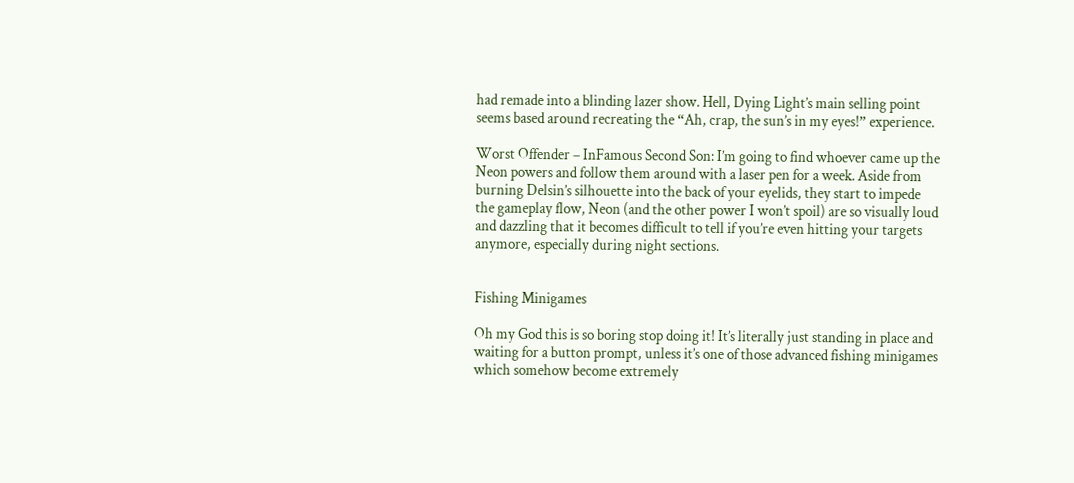had remade into a blinding lazer show. Hell, Dying Light’s main selling point seems based around recreating the “Ah, crap, the sun’s in my eyes!” experience.

Worst Offender – InFamous Second Son: I’m going to find whoever came up the Neon powers and follow them around with a laser pen for a week. Aside from burning Delsin’s silhouette into the back of your eyelids, they start to impede the gameplay flow, Neon (and the other power I won’t spoil) are so visually loud and dazzling that it becomes difficult to tell if you’re even hitting your targets anymore, especially during night sections.


Fishing Minigames

Oh my God this is so boring stop doing it! It’s literally just standing in place and waiting for a button prompt, unless it’s one of those advanced fishing minigames which somehow become extremely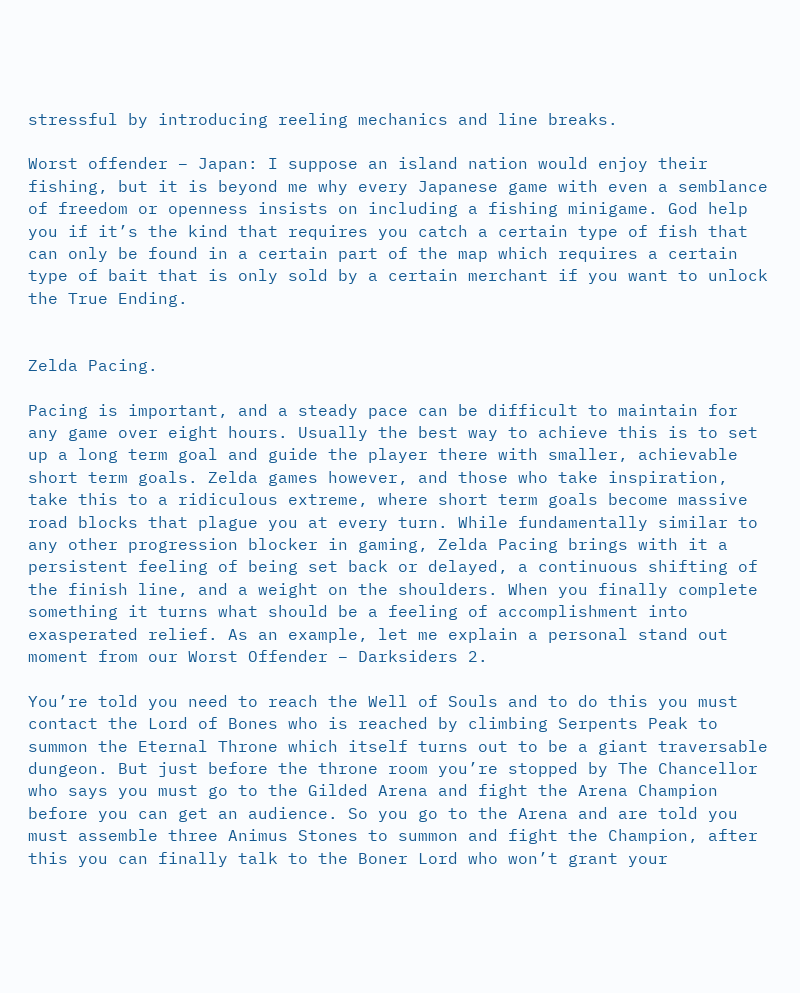stressful by introducing reeling mechanics and line breaks.

Worst offender – Japan: I suppose an island nation would enjoy their fishing, but it is beyond me why every Japanese game with even a semblance of freedom or openness insists on including a fishing minigame. God help you if it’s the kind that requires you catch a certain type of fish that can only be found in a certain part of the map which requires a certain type of bait that is only sold by a certain merchant if you want to unlock the True Ending.


Zelda Pacing.

Pacing is important, and a steady pace can be difficult to maintain for any game over eight hours. Usually the best way to achieve this is to set up a long term goal and guide the player there with smaller, achievable short term goals. Zelda games however, and those who take inspiration, take this to a ridiculous extreme, where short term goals become massive road blocks that plague you at every turn. While fundamentally similar to any other progression blocker in gaming, Zelda Pacing brings with it a persistent feeling of being set back or delayed, a continuous shifting of the finish line, and a weight on the shoulders. When you finally complete something it turns what should be a feeling of accomplishment into exasperated relief. As an example, let me explain a personal stand out moment from our Worst Offender – Darksiders 2.

You’re told you need to reach the Well of Souls and to do this you must contact the Lord of Bones who is reached by climbing Serpents Peak to summon the Eternal Throne which itself turns out to be a giant traversable dungeon. But just before the throne room you’re stopped by The Chancellor who says you must go to the Gilded Arena and fight the Arena Champion before you can get an audience. So you go to the Arena and are told you must assemble three Animus Stones to summon and fight the Champion, after this you can finally talk to the Boner Lord who won’t grant your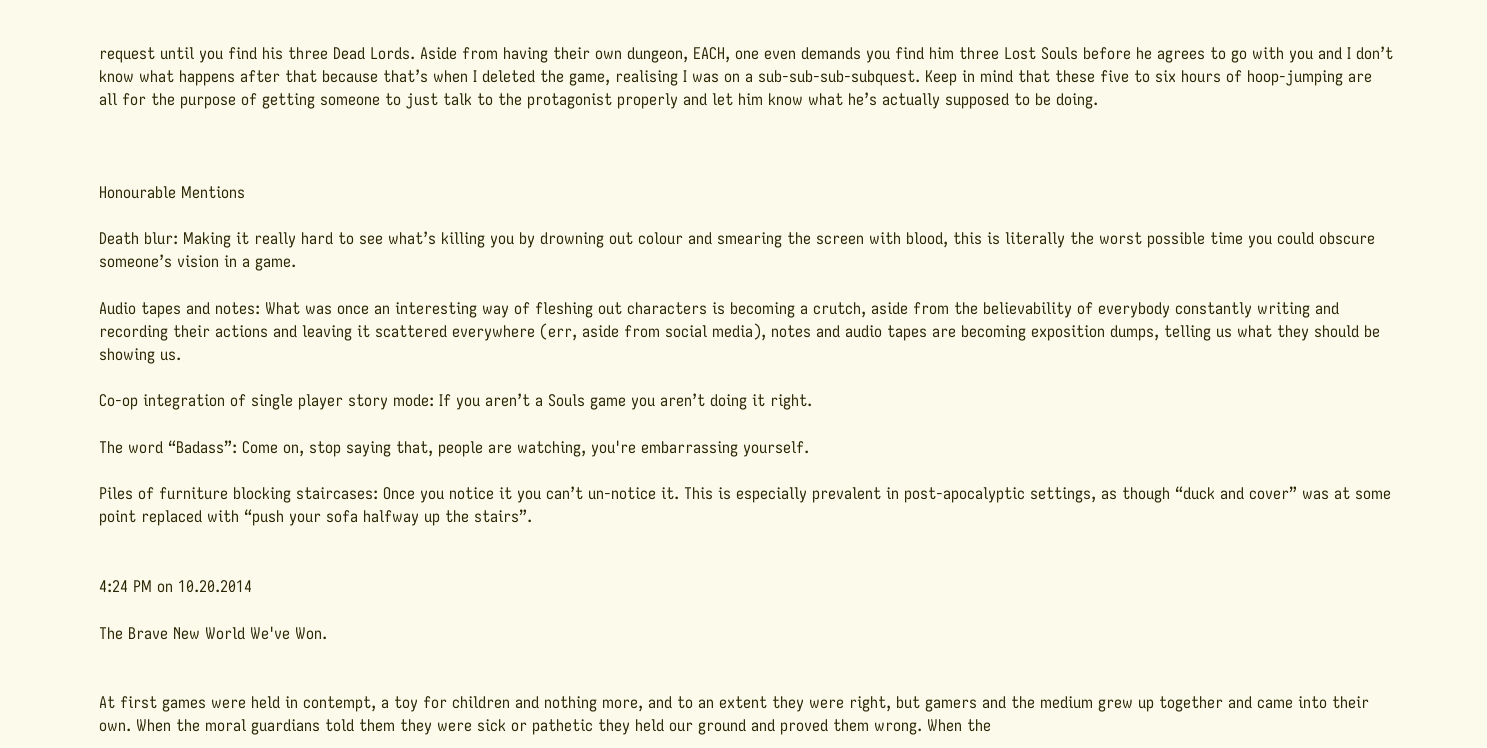request until you find his three Dead Lords. Aside from having their own dungeon, EACH, one even demands you find him three Lost Souls before he agrees to go with you and I don’t know what happens after that because that’s when I deleted the game, realising I was on a sub-sub-sub-subquest. Keep in mind that these five to six hours of hoop-jumping are all for the purpose of getting someone to just talk to the protagonist properly and let him know what he’s actually supposed to be doing.



Honourable Mentions

Death blur: Making it really hard to see what’s killing you by drowning out colour and smearing the screen with blood, this is literally the worst possible time you could obscure someone’s vision in a game.

Audio tapes and notes: What was once an interesting way of fleshing out characters is becoming a crutch, aside from the believability of everybody constantly writing and recording their actions and leaving it scattered everywhere (err, aside from social media), notes and audio tapes are becoming exposition dumps, telling us what they should be showing us.

Co-op integration of single player story mode: If you aren’t a Souls game you aren’t doing it right.

The word “Badass”: Come on, stop saying that, people are watching, you're embarrassing yourself.

Piles of furniture blocking staircases: Once you notice it you can’t un-notice it. This is especially prevalent in post-apocalyptic settings, as though “duck and cover” was at some point replaced with “push your sofa halfway up the stairs”.


4:24 PM on 10.20.2014

The Brave New World We've Won.


At first games were held in contempt, a toy for children and nothing more, and to an extent they were right, but gamers and the medium grew up together and came into their own. When the moral guardians told them they were sick or pathetic they held our ground and proved them wrong. When the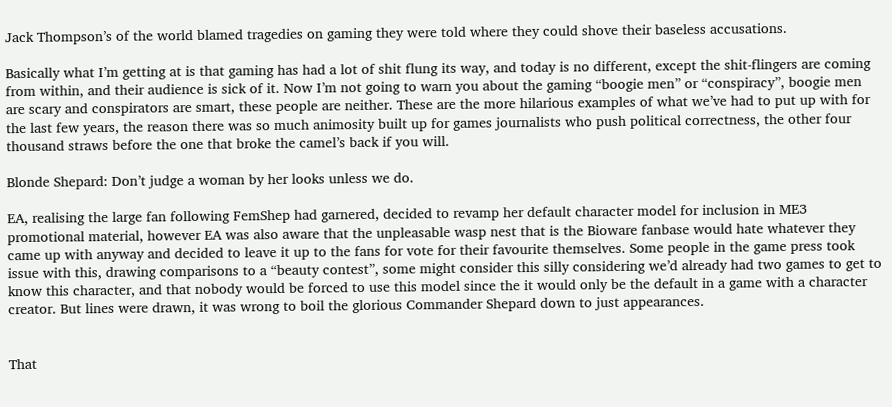Jack Thompson’s of the world blamed tragedies on gaming they were told where they could shove their baseless accusations.

Basically what I’m getting at is that gaming has had a lot of shit flung its way, and today is no different, except the shit-flingers are coming from within, and their audience is sick of it. Now I’m not going to warn you about the gaming “boogie men” or “conspiracy”, boogie men are scary and conspirators are smart, these people are neither. These are the more hilarious examples of what we’ve had to put up with for the last few years, the reason there was so much animosity built up for games journalists who push political correctness, the other four thousand straws before the one that broke the camel’s back if you will.

Blonde Shepard: Don’t judge a woman by her looks unless we do.

EA, realising the large fan following FemShep had garnered, decided to revamp her default character model for inclusion in ME3 promotional material, however EA was also aware that the unpleasable wasp nest that is the Bioware fanbase would hate whatever they came up with anyway and decided to leave it up to the fans for vote for their favourite themselves. Some people in the game press took issue with this, drawing comparisons to a “beauty contest”, some might consider this silly considering we’d already had two games to get to know this character, and that nobody would be forced to use this model since the it would only be the default in a game with a character creator. But lines were drawn, it was wrong to boil the glorious Commander Shepard down to just appearances.


That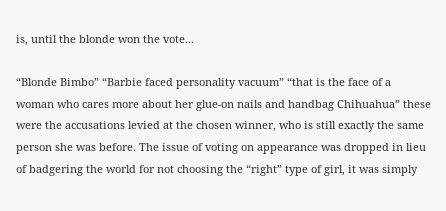is, until the blonde won the vote...

“Blonde Bimbo” “Barbie faced personality vacuum” “that is the face of a woman who cares more about her glue-on nails and handbag Chihuahua” these were the accusations levied at the chosen winner, who is still exactly the same person she was before. The issue of voting on appearance was dropped in lieu of badgering the world for not choosing the “right” type of girl, it was simply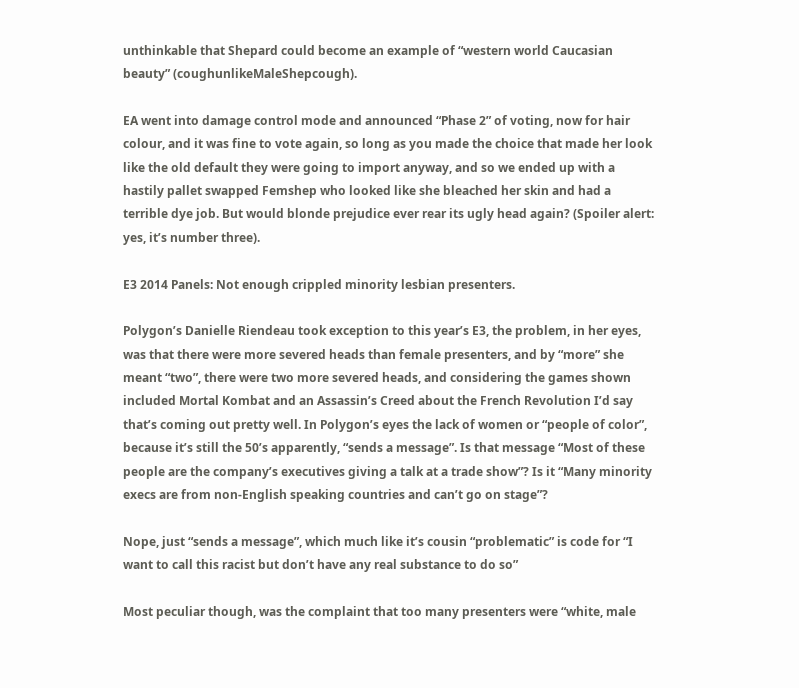unthinkable that Shepard could become an example of “western world Caucasian beauty” (coughunlikeMaleShepcough).

EA went into damage control mode and announced “Phase 2” of voting, now for hair colour, and it was fine to vote again, so long as you made the choice that made her look like the old default they were going to import anyway, and so we ended up with a hastily pallet swapped Femshep who looked like she bleached her skin and had a terrible dye job. But would blonde prejudice ever rear its ugly head again? (Spoiler alert: yes, it’s number three).

E3 2014 Panels: Not enough crippled minority lesbian presenters.

Polygon’s Danielle Riendeau took exception to this year’s E3, the problem, in her eyes, was that there were more severed heads than female presenters, and by “more” she meant “two”, there were two more severed heads, and considering the games shown included Mortal Kombat and an Assassin’s Creed about the French Revolution I’d say that’s coming out pretty well. In Polygon’s eyes the lack of women or “people of color”, because it’s still the 50’s apparently, “sends a message”. Is that message “Most of these people are the company’s executives giving a talk at a trade show”? Is it “Many minority execs are from non-English speaking countries and can’t go on stage”?

Nope, just “sends a message”, which much like it’s cousin “problematic” is code for “I want to call this racist but don’t have any real substance to do so”

Most peculiar though, was the complaint that too many presenters were “white, male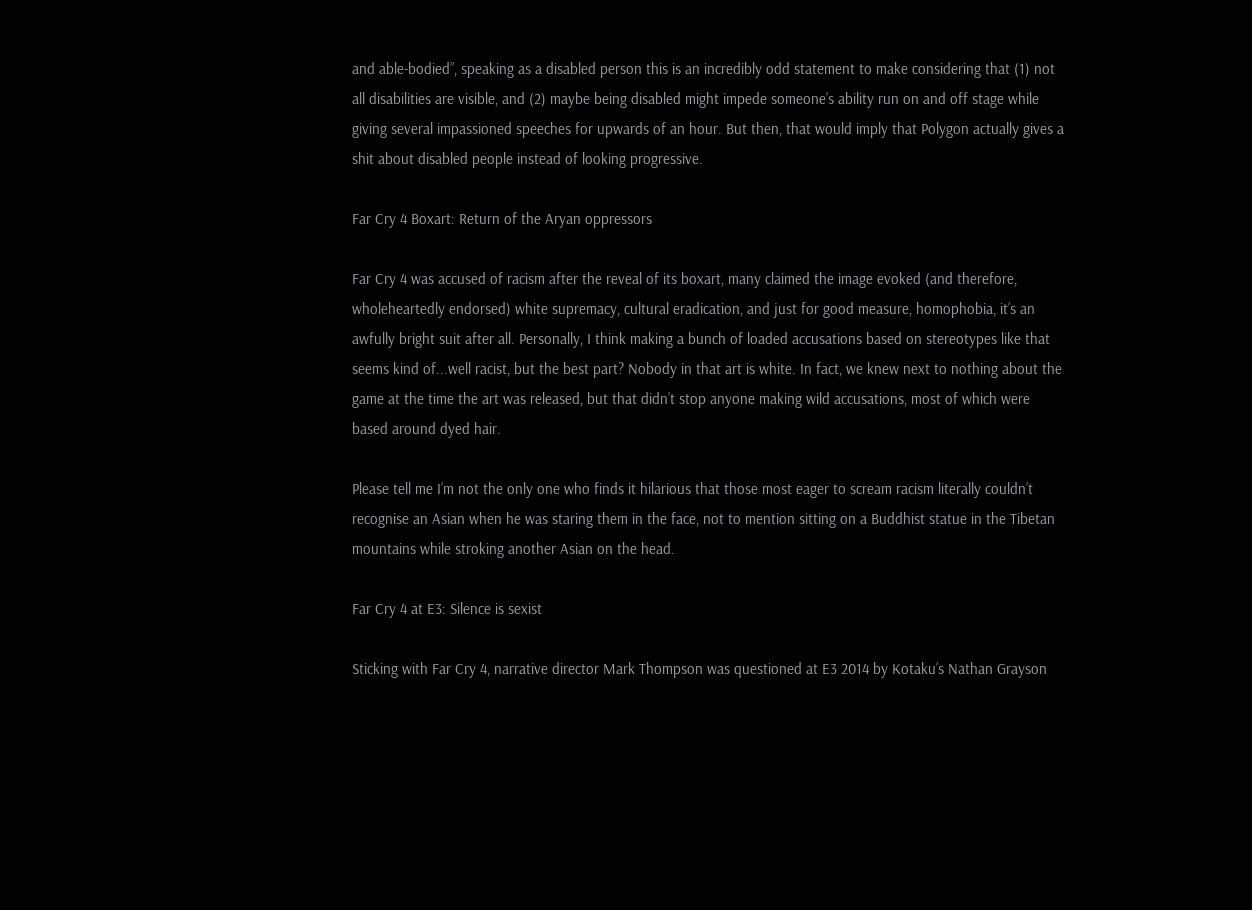and able-bodied”, speaking as a disabled person this is an incredibly odd statement to make considering that (1) not all disabilities are visible, and (2) maybe being disabled might impede someone’s ability run on and off stage while giving several impassioned speeches for upwards of an hour. But then, that would imply that Polygon actually gives a shit about disabled people instead of looking progressive.

Far Cry 4 Boxart: Return of the Aryan oppressors

Far Cry 4 was accused of racism after the reveal of its boxart, many claimed the image evoked (and therefore, wholeheartedly endorsed) white supremacy, cultural eradication, and just for good measure, homophobia, it’s an awfully bright suit after all. Personally, I think making a bunch of loaded accusations based on stereotypes like that seems kind of...well racist, but the best part? Nobody in that art is white. In fact, we knew next to nothing about the game at the time the art was released, but that didn’t stop anyone making wild accusations, most of which were based around dyed hair.

Please tell me I’m not the only one who finds it hilarious that those most eager to scream racism literally couldn’t recognise an Asian when he was staring them in the face, not to mention sitting on a Buddhist statue in the Tibetan mountains while stroking another Asian on the head.

Far Cry 4 at E3: Silence is sexist

Sticking with Far Cry 4, narrative director Mark Thompson was questioned at E3 2014 by Kotaku’s Nathan Grayson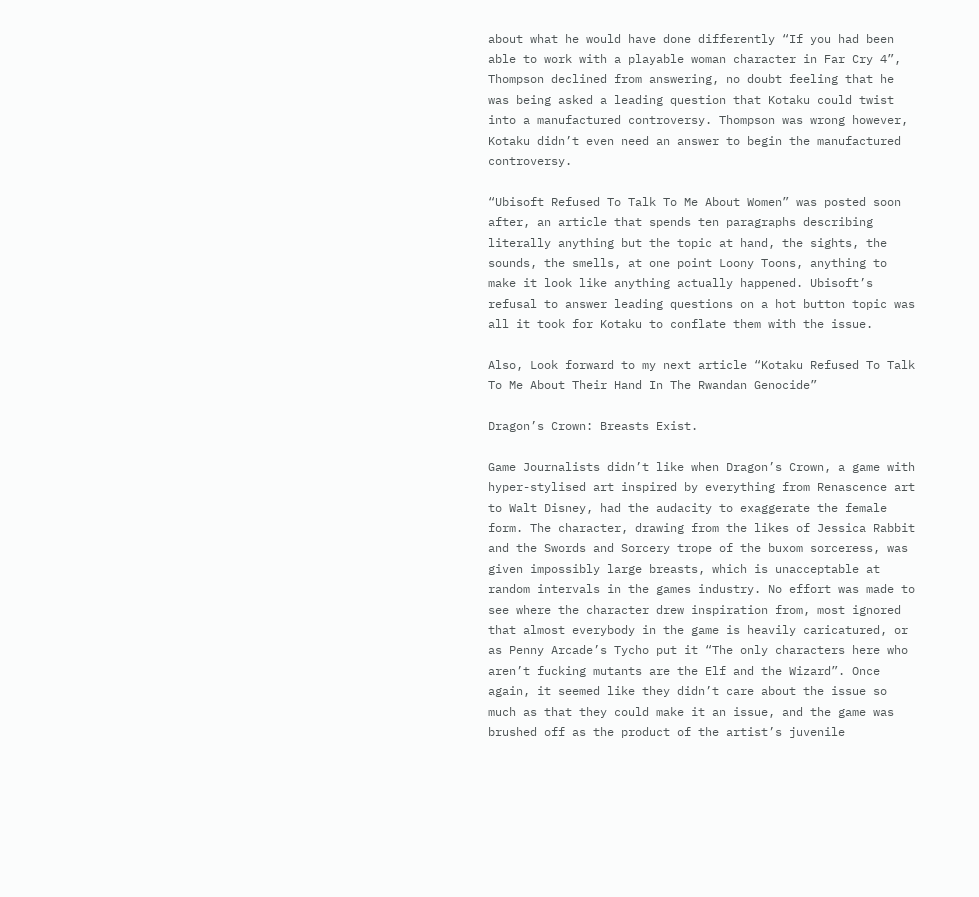about what he would have done differently “If you had been able to work with a playable woman character in Far Cry 4”, Thompson declined from answering, no doubt feeling that he was being asked a leading question that Kotaku could twist into a manufactured controversy. Thompson was wrong however, Kotaku didn’t even need an answer to begin the manufactured controversy.

“Ubisoft Refused To Talk To Me About Women” was posted soon after, an article that spends ten paragraphs describing literally anything but the topic at hand, the sights, the sounds, the smells, at one point Loony Toons, anything to make it look like anything actually happened. Ubisoft’s refusal to answer leading questions on a hot button topic was all it took for Kotaku to conflate them with the issue.

Also, Look forward to my next article “Kotaku Refused To Talk To Me About Their Hand In The Rwandan Genocide”

Dragon’s Crown: Breasts Exist.

Game Journalists didn’t like when Dragon’s Crown, a game with hyper-stylised art inspired by everything from Renascence art to Walt Disney, had the audacity to exaggerate the female form. The character, drawing from the likes of Jessica Rabbit and the Swords and Sorcery trope of the buxom sorceress, was given impossibly large breasts, which is unacceptable at random intervals in the games industry. No effort was made to see where the character drew inspiration from, most ignored that almost everybody in the game is heavily caricatured, or as Penny Arcade’s Tycho put it “The only characters here who aren’t fucking mutants are the Elf and the Wizard”. Once again, it seemed like they didn’t care about the issue so much as that they could make it an issue, and the game was brushed off as the product of the artist’s juvenile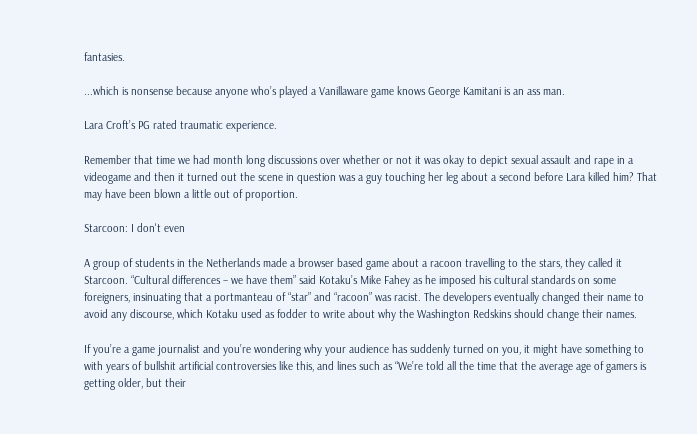fantasies.

...which is nonsense because anyone who’s played a Vanillaware game knows George Kamitani is an ass man.

Lara Croft’s PG rated traumatic experience.

Remember that time we had month long discussions over whether or not it was okay to depict sexual assault and rape in a videogame and then it turned out the scene in question was a guy touching her leg about a second before Lara killed him? That may have been blown a little out of proportion.

Starcoon: I don't even

A group of students in the Netherlands made a browser based game about a racoon travelling to the stars, they called it Starcoon. “Cultural differences – we have them” said Kotaku’s Mike Fahey as he imposed his cultural standards on some foreigners, insinuating that a portmanteau of “star” and “racoon” was racist. The developers eventually changed their name to avoid any discourse, which Kotaku used as fodder to write about why the Washington Redskins should change their names.

If you’re a game journalist and you’re wondering why your audience has suddenly turned on you, it might have something to with years of bullshit artificial controversies like this, and lines such as “We’re told all the time that the average age of gamers is getting older, but their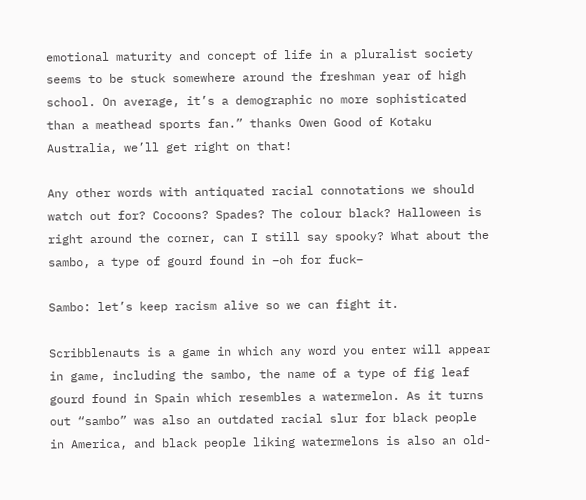emotional maturity and concept of life in a pluralist society seems to be stuck somewhere around the freshman year of high school. On average, it’s a demographic no more sophisticated than a meathead sports fan.” thanks Owen Good of Kotaku Australia, we’ll get right on that!

Any other words with antiquated racial connotations we should watch out for? Cocoons? Spades? The colour black? Halloween is right around the corner, can I still say spooky? What about the sambo, a type of gourd found in –oh for fuck–

Sambo: let’s keep racism alive so we can fight it.

Scribblenauts is a game in which any word you enter will appear in game, including the sambo, the name of a type of fig leaf gourd found in Spain which resembles a watermelon. As it turns out “sambo” was also an outdated racial slur for black people in America, and black people liking watermelons is also an old-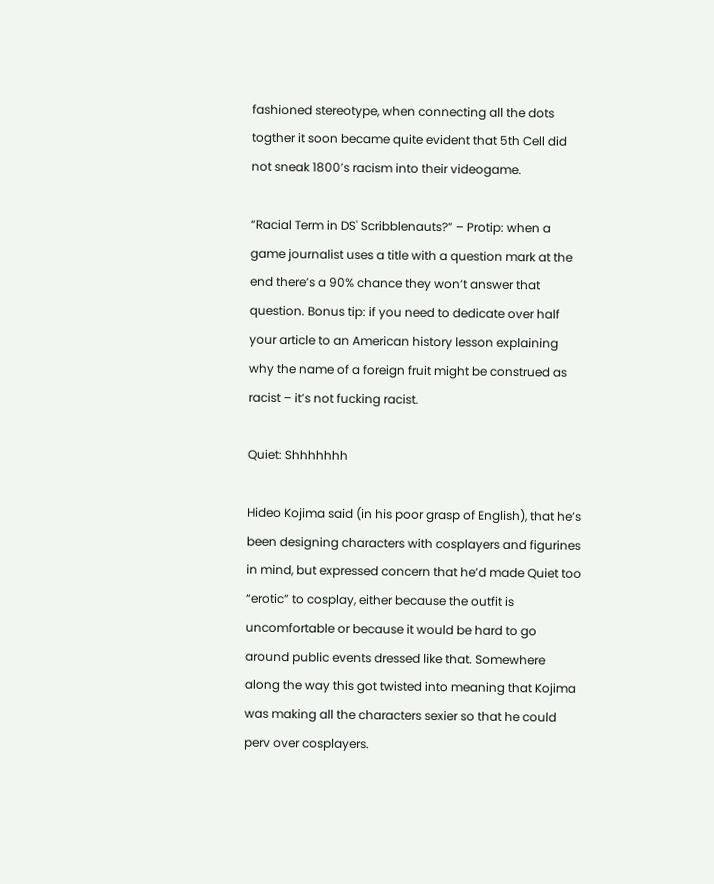fashioned stereotype, when connecting all the dots togther it soon became quite evident that 5th Cell did not sneak 1800’s racism into their videogame.

“Racial Term in DS' Scribblenauts?” – Protip: when a game journalist uses a title with a question mark at the end there’s a 90% chance they won’t answer that question. Bonus tip: if you need to dedicate over half your article to an American history lesson explaining why the name of a foreign fruit might be construed as racist – it’s not fucking racist.

Quiet: Shhhhhhh

Hideo Kojima said (in his poor grasp of English), that he’s been designing characters with cosplayers and figurines in mind, but expressed concern that he’d made Quiet too “erotic” to cosplay, either because the outfit is uncomfortable or because it would be hard to go around public events dressed like that. Somewhere along the way this got twisted into meaning that Kojima was making all the characters sexier so that he could perv over cosplayers.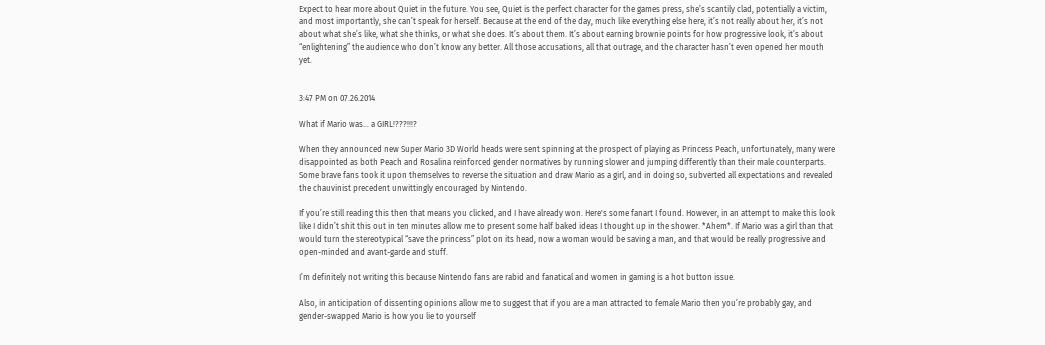Expect to hear more about Quiet in the future. You see, Quiet is the perfect character for the games press, she’s scantily clad, potentially a victim, and most importantly, she can’t speak for herself. Because at the end of the day, much like everything else here, it’s not really about her, it’s not about what she’s like, what she thinks, or what she does. It’s about them. It’s about earning brownie points for how progressive look, it’s about “enlightening” the audience who don’t know any better. All those accusations, all that outrage, and the character hasn’t even opened her mouth yet.


3:47 PM on 07.26.2014

What if Mario was... a GIRL!???!!!?

When they announced new Super Mario 3D World heads were sent spinning at the prospect of playing as Princess Peach, unfortunately, many were disappointed as both Peach and Rosalina reinforced gender normatives by running slower and jumping differently than their male counterparts. Some brave fans took it upon themselves to reverse the situation and draw Mario as a girl, and in doing so, subverted all expectations and revealed the chauvinist precedent unwittingly encouraged by Nintendo.

If you’re still reading this then that means you clicked, and I have already won. Here's some fanart I found. However, in an attempt to make this look like I didn’t shit this out in ten minutes allow me to present some half baked ideas I thought up in the shower. *Ahem*. If Mario was a girl than that would turn the stereotypical “save the princess” plot on its head, now a woman would be saving a man, and that would be really progressive and open-minded and avant-garde and stuff.

I’m definitely not writing this because Nintendo fans are rabid and fanatical and women in gaming is a hot button issue.

Also, in anticipation of dissenting opinions allow me to suggest that if you are a man attracted to female Mario then you’re probably gay, and gender-swapped Mario is how you lie to yourself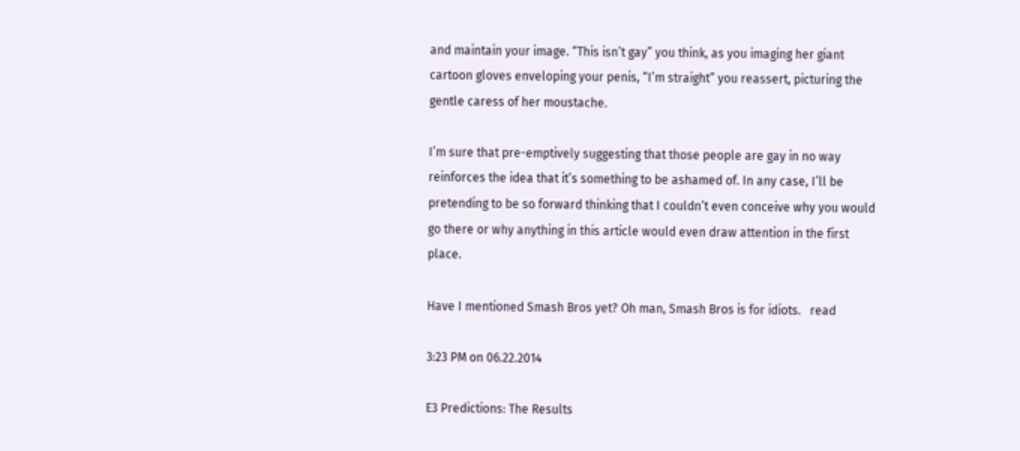and maintain your image. “This isn’t gay” you think, as you imaging her giant cartoon gloves enveloping your penis, “I’m straight” you reassert, picturing the gentle caress of her moustache.

I’m sure that pre-emptively suggesting that those people are gay in no way reinforces the idea that it’s something to be ashamed of. In any case, I’ll be pretending to be so forward thinking that I couldn’t even conceive why you would go there or why anything in this article would even draw attention in the first place.

Have I mentioned Smash Bros yet? Oh man, Smash Bros is for idiots.   read

3:23 PM on 06.22.2014

E3 Predictions: The Results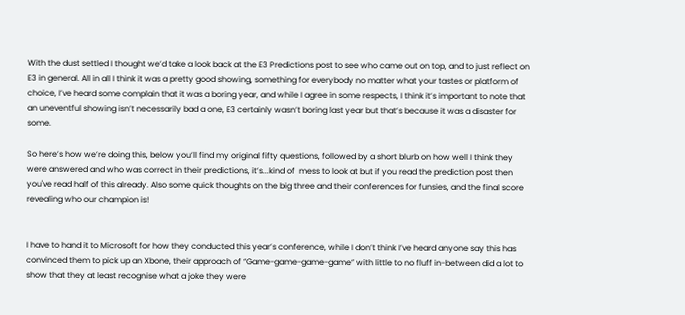With the dust settled I thought we’d take a look back at the E3 Predictions post to see who came out on top, and to just reflect on E3 in general. All in all I think it was a pretty good showing, something for everybody no matter what your tastes or platform of choice, I’ve heard some complain that it was a boring year, and while I agree in some respects, I think it’s important to note that an uneventful showing isn’t necessarily bad a one, E3 certainly wasn’t boring last year but that’s because it was a disaster for some.

So here’s how we’re doing this, below you’ll find my original fifty questions, followed by a short blurb on how well I think they were answered and who was correct in their predictions, it’s...kind of  mess to look at but if you read the prediction post then you've read half of this already. Also some quick thoughts on the big three and their conferences for funsies, and the final score revealing who our champion is!


I have to hand it to Microsoft for how they conducted this year’s conference, while I don’t think I’ve heard anyone say this has convinced them to pick up an Xbone, their approach of “Game-game-game-game” with little to no fluff in-between did a lot to show that they at least recognise what a joke they were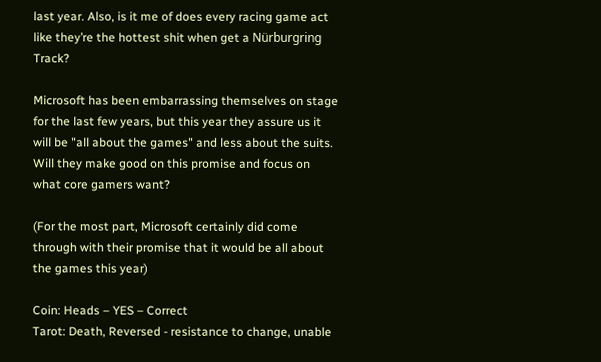last year. Also, is it me of does every racing game act like they’re the hottest shit when get a Nürburgring Track?

Microsoft has been embarrassing themselves on stage for the last few years, but this year they assure us it will be "all about the games" and less about the suits. Will they make good on this promise and focus on what core gamers want?

(For the most part, Microsoft certainly did come through with their promise that it would be all about the games this year)

Coin: Heads – YES – Correct
Tarot: Death, Reversed - resistance to change, unable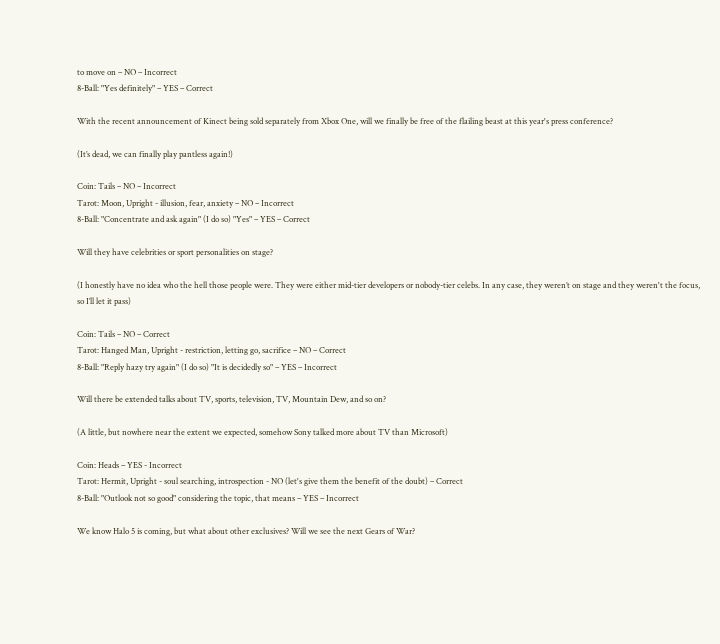to move on – NO – Incorrect
8-Ball: "Yes definitely" – YES – Correct

With the recent announcement of Kinect being sold separately from Xbox One, will we finally be free of the flailing beast at this year's press conference?

(It’s dead, we can finally play pantless again!)

Coin: Tails – NO – Incorrect
Tarot: Moon, Upright - illusion, fear, anxiety – NO – Incorrect
8-Ball: "Concentrate and ask again" (I do so) "Yes" – YES – Correct

Will they have celebrities or sport personalities on stage?

(I honestly have no idea who the hell those people were. They were either mid-tier developers or nobody-tier celebs. In any case, they weren’t on stage and they weren't the focus, so I’ll let it pass)

Coin: Tails – NO – Correct
Tarot: Hanged Man, Upright - restriction, letting go, sacrifice – NO – Correct
8-Ball: "Reply hazy try again" (I do so) "It is decidedly so" – YES – Incorrect

Will there be extended talks about TV, sports, television, TV, Mountain Dew, and so on?

(A little, but nowhere near the extent we expected, somehow Sony talked more about TV than Microsoft)

Coin: Heads – YES - Incorrect
Tarot: Hermit, Upright - soul searching, introspection - NO (let's give them the benefit of the doubt) – Correct
8-Ball: "Outlook not so good" considering the topic, that means – YES – Incorrect

We know Halo 5 is coming, but what about other exclusives? Will we see the next Gears of War?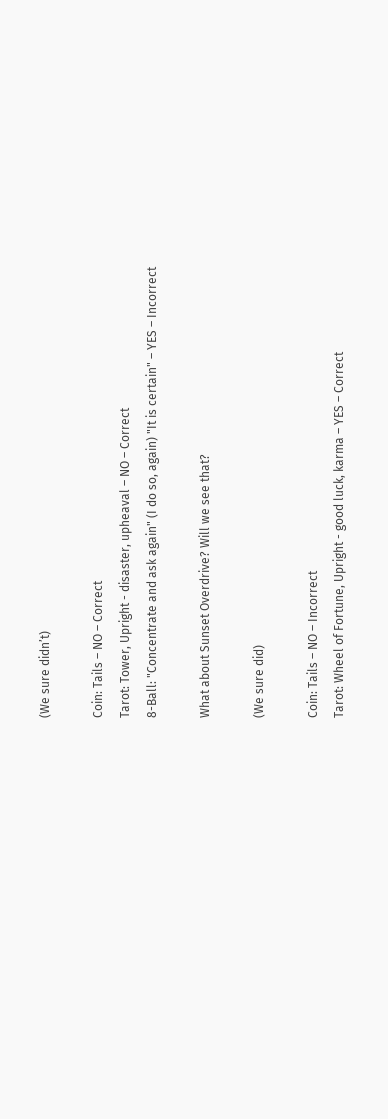(We sure didn’t)

Coin: Tails – NO – Correct
Tarot: Tower, Upright - disaster, upheaval – NO – Correct
8-Ball: "Concentrate and ask again" (I do so, again) "It is certain" – YES – Incorrect

What about Sunset Overdrive? Will we see that?

(We sure did)

Coin: Tails – NO – Incorrect
Tarot: Wheel of Fortune, Upright - good luck, karma – YES – Correct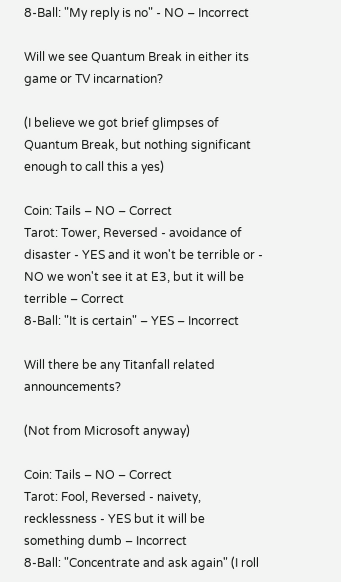8-Ball: "My reply is no" - NO – Incorrect

Will we see Quantum Break in either its game or TV incarnation?

(I believe we got brief glimpses of Quantum Break, but nothing significant enough to call this a yes)

Coin: Tails – NO – Correct
Tarot: Tower, Reversed - avoidance of disaster - YES and it won't be terrible or - NO we won't see it at E3, but it will be terrible – Correct
8-Ball: "It is certain" – YES – Incorrect

Will there be any Titanfall related announcements?

(Not from Microsoft anyway)

Coin: Tails – NO – Correct
Tarot: Fool, Reversed - naivety, recklessness - YES but it will be something dumb – Incorrect
8-Ball: "Concentrate and ask again" (I roll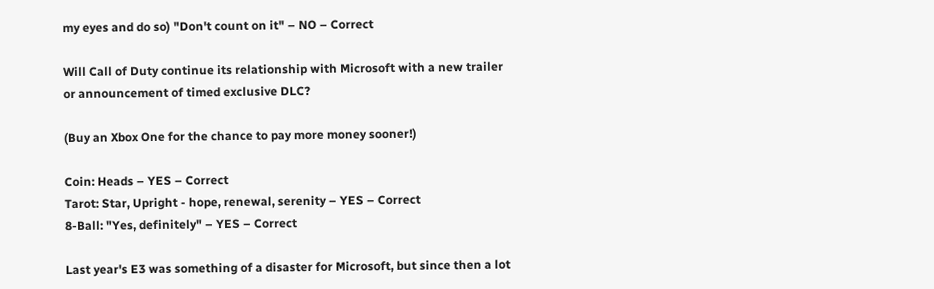my eyes and do so) "Don't count on it" – NO – Correct

Will Call of Duty continue its relationship with Microsoft with a new trailer or announcement of timed exclusive DLC?

(Buy an Xbox One for the chance to pay more money sooner!)

Coin: Heads – YES – Correct
Tarot: Star, Upright - hope, renewal, serenity – YES – Correct
8-Ball: "Yes, definitely" – YES – Correct

Last year's E3 was something of a disaster for Microsoft, but since then a lot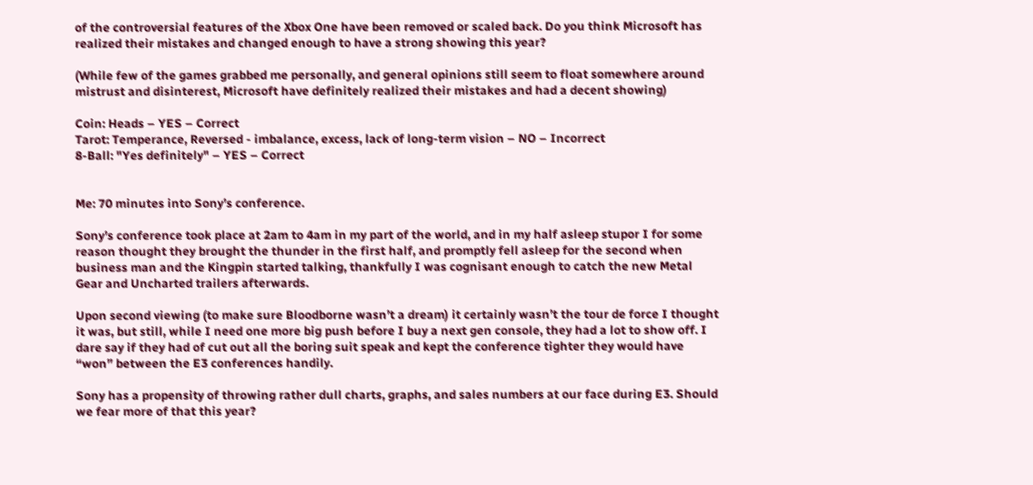of the controversial features of the Xbox One have been removed or scaled back. Do you think Microsoft has realized their mistakes and changed enough to have a strong showing this year?

(While few of the games grabbed me personally, and general opinions still seem to float somewhere around mistrust and disinterest, Microsoft have definitely realized their mistakes and had a decent showing)

Coin: Heads – YES – Correct
Tarot: Temperance, Reversed - imbalance, excess, lack of long-term vision – NO – Incorrect
8-Ball: "Yes definitely" – YES – Correct


Me: 70 minutes into Sony’s conference.

Sony’s conference took place at 2am to 4am in my part of the world, and in my half asleep stupor I for some reason thought they brought the thunder in the first half, and promptly fell asleep for the second when business man and the Kingpin started talking, thankfully I was cognisant enough to catch the new Metal Gear and Uncharted trailers afterwards.

Upon second viewing (to make sure Bloodborne wasn’t a dream) it certainly wasn’t the tour de force I thought it was, but still, while I need one more big push before I buy a next gen console, they had a lot to show off. I dare say if they had of cut out all the boring suit speak and kept the conference tighter they would have “won” between the E3 conferences handily.

Sony has a propensity of throwing rather dull charts, graphs, and sales numbers at our face during E3. Should we fear more of that this year?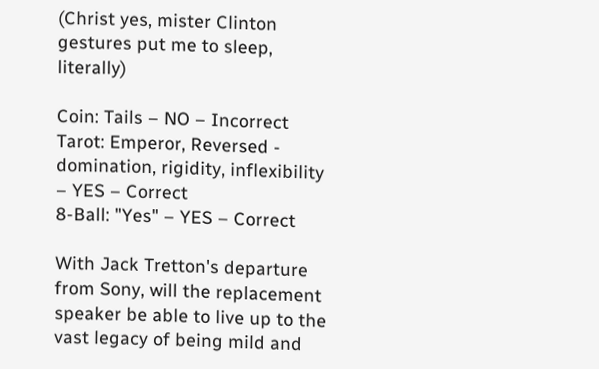(Christ yes, mister Clinton gestures put me to sleep, literally)

Coin: Tails – NO – Incorrect
Tarot: Emperor, Reversed - domination, rigidity, inflexibility – YES – Correct
8-Ball: "Yes" – YES – Correct

With Jack Tretton's departure from Sony, will the replacement speaker be able to live up to the vast legacy of being mild and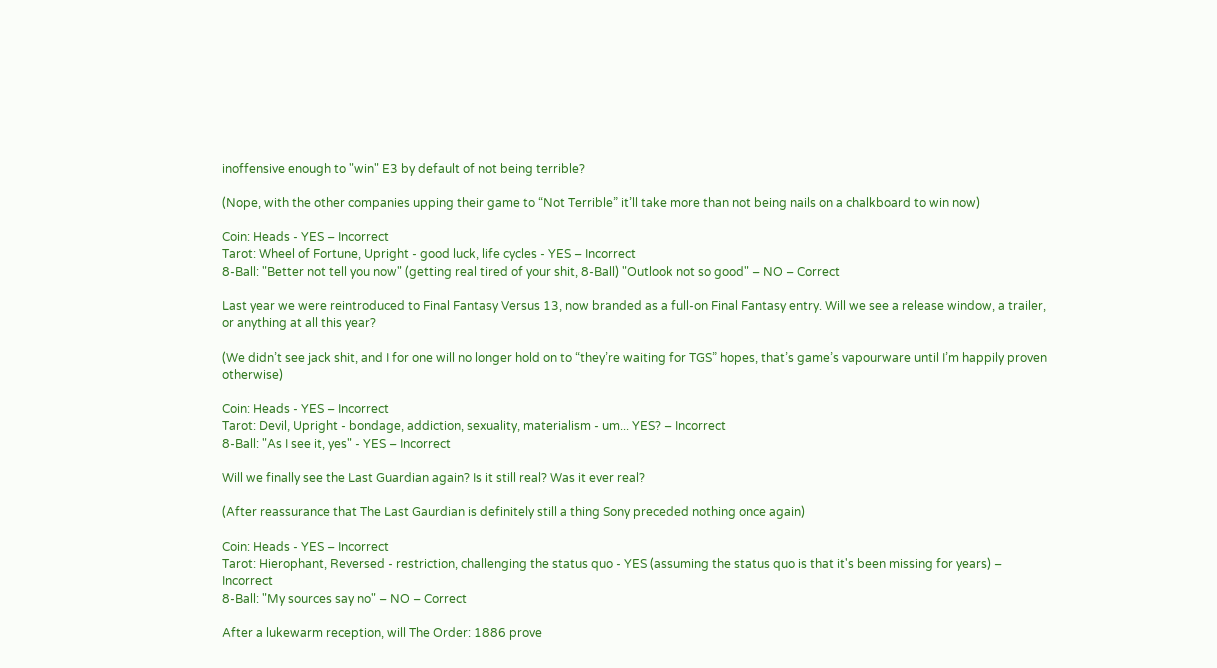inoffensive enough to "win" E3 by default of not being terrible?

(Nope, with the other companies upping their game to “Not Terrible” it’ll take more than not being nails on a chalkboard to win now)

Coin: Heads - YES – Incorrect
Tarot: Wheel of Fortune, Upright - good luck, life cycles - YES – Incorrect
8-Ball: "Better not tell you now" (getting real tired of your shit, 8-Ball) "Outlook not so good" – NO – Correct

Last year we were reintroduced to Final Fantasy Versus 13, now branded as a full-on Final Fantasy entry. Will we see a release window, a trailer, or anything at all this year?

(We didn’t see jack shit, and I for one will no longer hold on to “they’re waiting for TGS” hopes, that’s game’s vapourware until I’m happily proven otherwise)

Coin: Heads - YES – Incorrect
Tarot: Devil, Upright - bondage, addiction, sexuality, materialism - um... YES? – Incorrect
8-Ball: "As I see it, yes" - YES – Incorrect

Will we finally see the Last Guardian again? Is it still real? Was it ever real?

(After reassurance that The Last Gaurdian is definitely still a thing Sony preceded nothing once again)

Coin: Heads - YES – Incorrect
Tarot: Hierophant, Reversed - restriction, challenging the status quo - YES (assuming the status quo is that it's been missing for years) – Incorrect
8-Ball: "My sources say no" – NO – Correct

After a lukewarm reception, will The Order: 1886 prove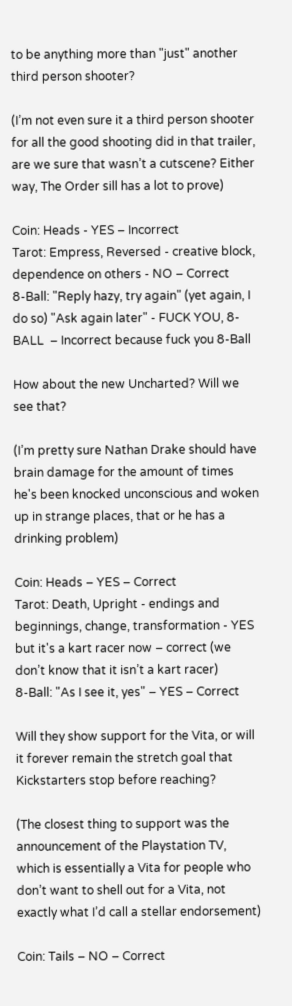to be anything more than "just" another third person shooter?

(I’m not even sure it a third person shooter for all the good shooting did in that trailer, are we sure that wasn’t a cutscene? Either way, The Order sill has a lot to prove)

Coin: Heads - YES – Incorrect
Tarot: Empress, Reversed - creative block, dependence on others - NO – Correct
8-Ball: "Reply hazy, try again" (yet again, I do so) "Ask again later" - FUCK YOU, 8-BALL  – Incorrect because fuck you 8-Ball

How about the new Uncharted? Will we see that?

(I’m pretty sure Nathan Drake should have brain damage for the amount of times he's been knocked unconscious and woken up in strange places, that or he has a drinking problem)

Coin: Heads – YES – Correct
Tarot: Death, Upright - endings and beginnings, change, transformation - YES but it's a kart racer now – correct (we don’t know that it isn’t a kart racer)
8-Ball: "As I see it, yes" – YES – Correct

Will they show support for the Vita, or will it forever remain the stretch goal that Kickstarters stop before reaching?

(The closest thing to support was the announcement of the Playstation TV, which is essentially a Vita for people who don’t want to shell out for a Vita, not exactly what I’d call a stellar endorsement)

Coin: Tails – NO – Correct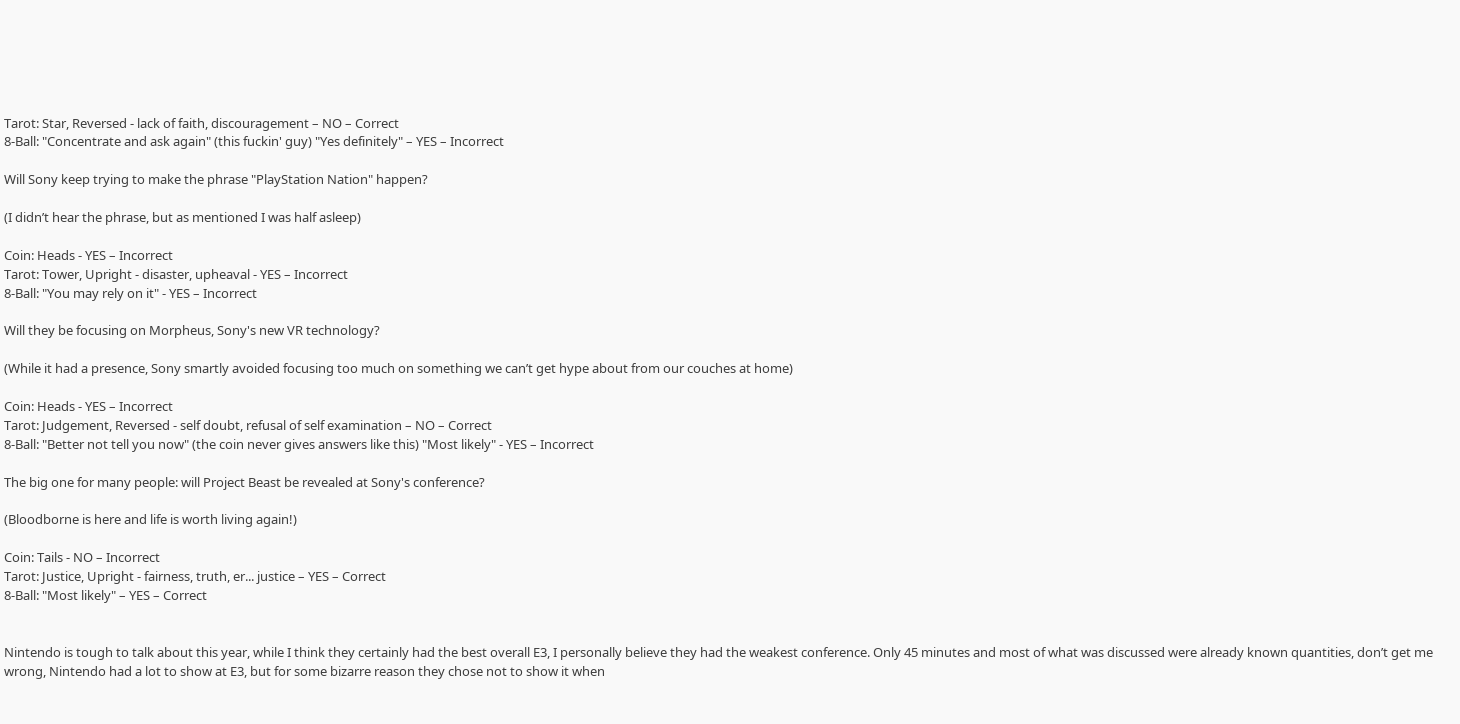Tarot: Star, Reversed - lack of faith, discouragement – NO – Correct
8-Ball: "Concentrate and ask again" (this fuckin' guy) "Yes definitely" – YES – Incorrect

Will Sony keep trying to make the phrase "PlayStation Nation" happen?

(I didn’t hear the phrase, but as mentioned I was half asleep)

Coin: Heads - YES – Incorrect
Tarot: Tower, Upright - disaster, upheaval - YES – Incorrect
8-Ball: "You may rely on it" - YES – Incorrect

Will they be focusing on Morpheus, Sony's new VR technology?

(While it had a presence, Sony smartly avoided focusing too much on something we can’t get hype about from our couches at home)

Coin: Heads - YES – Incorrect
Tarot: Judgement, Reversed - self doubt, refusal of self examination – NO – Correct
8-Ball: "Better not tell you now" (the coin never gives answers like this) "Most likely" - YES – Incorrect

The big one for many people: will Project Beast be revealed at Sony's conference?

(Bloodborne is here and life is worth living again!)

Coin: Tails - NO – Incorrect
Tarot: Justice, Upright - fairness, truth, er... justice – YES – Correct
8-Ball: "Most likely" – YES – Correct


Nintendo is tough to talk about this year, while I think they certainly had the best overall E3, I personally believe they had the weakest conference. Only 45 minutes and most of what was discussed were already known quantities, don’t get me wrong, Nintendo had a lot to show at E3, but for some bizarre reason they chose not to show it when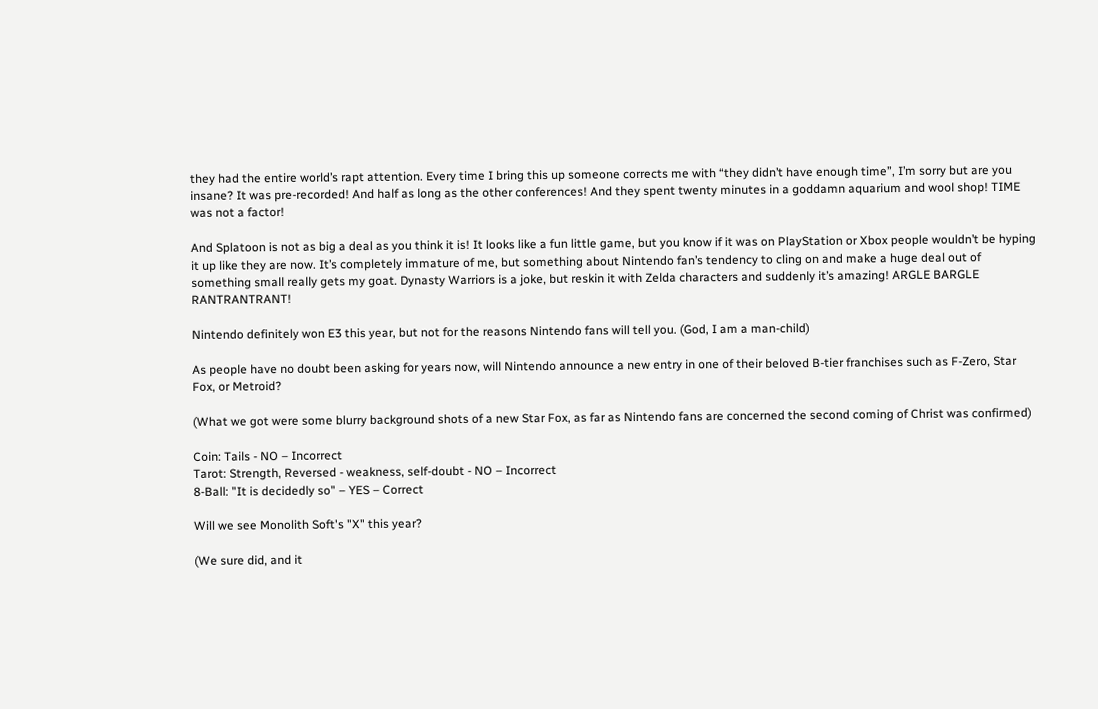they had the entire world’s rapt attention. Every time I bring this up someone corrects me with “they didn’t have enough time”, I’m sorry but are you insane? It was pre-recorded! And half as long as the other conferences! And they spent twenty minutes in a goddamn aquarium and wool shop! TIME was not a factor!

And Splatoon is not as big a deal as you think it is! It looks like a fun little game, but you know if it was on PlayStation or Xbox people wouldn’t be hyping it up like they are now. It’s completely immature of me, but something about Nintendo fan’s tendency to cling on and make a huge deal out of something small really gets my goat. Dynasty Warriors is a joke, but reskin it with Zelda characters and suddenly it’s amazing! ARGLE BARGLE RANTRANTRANT!

Nintendo definitely won E3 this year, but not for the reasons Nintendo fans will tell you. (God, I am a man-child)

As people have no doubt been asking for years now, will Nintendo announce a new entry in one of their beloved B-tier franchises such as F-Zero, Star Fox, or Metroid?

(What we got were some blurry background shots of a new Star Fox, as far as Nintendo fans are concerned the second coming of Christ was confirmed)

Coin: Tails - NO – Incorrect
Tarot: Strength, Reversed - weakness, self-doubt - NO – Incorrect
8-Ball: "It is decidedly so" – YES – Correct

Will we see Monolith Soft's "X" this year?

(We sure did, and it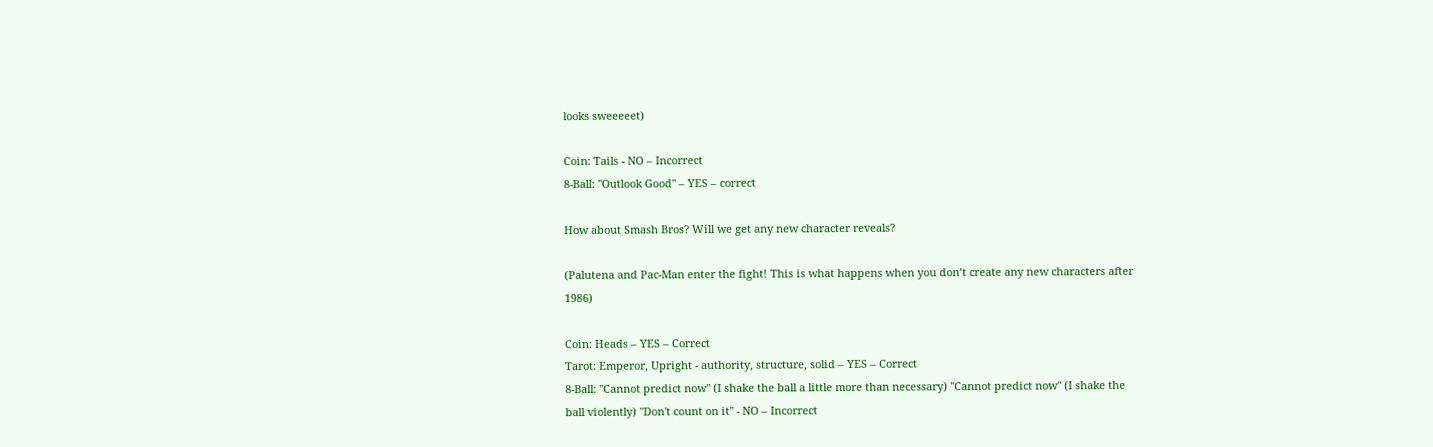looks sweeeeet)

Coin: Tails - NO – Incorrect
8-Ball: "Outlook Good" – YES – correct

How about Smash Bros? Will we get any new character reveals?

(Palutena and Pac-Man enter the fight! This is what happens when you don’t create any new characters after 1986)

Coin: Heads – YES – Correct
Tarot: Emperor, Upright - authority, structure, solid – YES – Correct
8-Ball: "Cannot predict now" (I shake the ball a little more than necessary) "Cannot predict now" (I shake the ball violently) "Don't count on it" - NO – Incorrect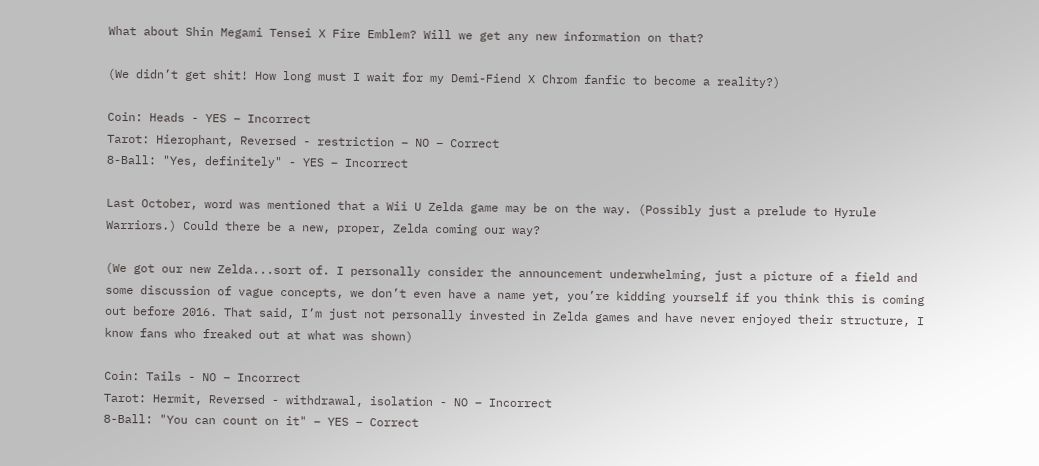What about Shin Megami Tensei X Fire Emblem? Will we get any new information on that?

(We didn’t get shit! How long must I wait for my Demi-Fiend X Chrom fanfic to become a reality?)

Coin: Heads - YES – Incorrect
Tarot: Hierophant, Reversed - restriction – NO – Correct
8-Ball: "Yes, definitely" - YES – Incorrect

Last October, word was mentioned that a Wii U Zelda game may be on the way. (Possibly just a prelude to Hyrule Warriors.) Could there be a new, proper, Zelda coming our way?

(We got our new Zelda...sort of. I personally consider the announcement underwhelming, just a picture of a field and some discussion of vague concepts, we don’t even have a name yet, you’re kidding yourself if you think this is coming out before 2016. That said, I’m just not personally invested in Zelda games and have never enjoyed their structure, I know fans who freaked out at what was shown)

Coin: Tails - NO – Incorrect
Tarot: Hermit, Reversed - withdrawal, isolation - NO – Incorrect
8-Ball: "You can count on it" – YES – Correct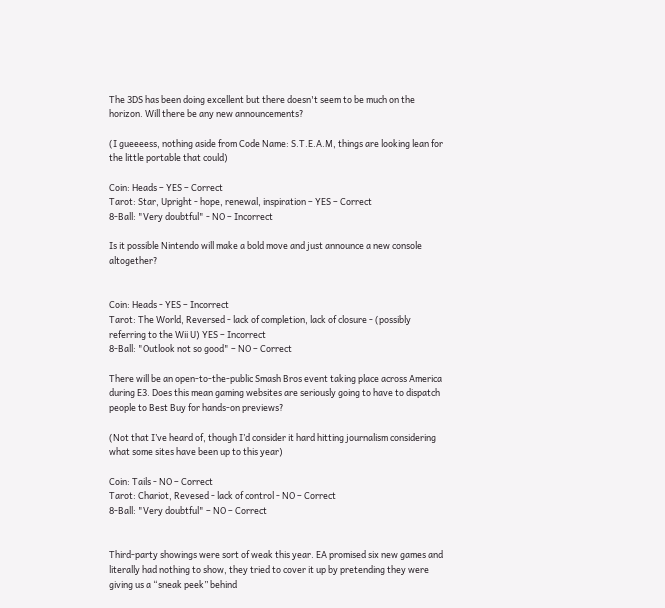The 3DS has been doing excellent but there doesn't seem to be much on the horizon. Will there be any new announcements?

(I gueeeess, nothing aside from Code Name: S.T.E.A.M, things are looking lean for the little portable that could)

Coin: Heads – YES – Correct
Tarot: Star, Upright - hope, renewal, inspiration – YES – Correct
8-Ball: "Very doubtful" - NO – Incorrect

Is it possible Nintendo will make a bold move and just announce a new console altogether?


Coin: Heads - YES – Incorrect
Tarot: The World, Reversed - lack of completion, lack of closure - (possibly referring to the Wii U) YES – Incorrect
8-Ball: "Outlook not so good" – NO – Correct

There will be an open-to-the-public Smash Bros event taking place across America during E3. Does this mean gaming websites are seriously going to have to dispatch people to Best Buy for hands-on previews?

(Not that I’ve heard of, though I’d consider it hard hitting journalism considering what some sites have been up to this year)

Coin: Tails - NO – Correct
Tarot: Chariot, Revesed - lack of control - NO – Correct
8-Ball: "Very doubtful" – NO – Correct


Third-party showings were sort of weak this year. EA promised six new games and literally had nothing to show, they tried to cover it up by pretending they were giving us a “sneak peek” behind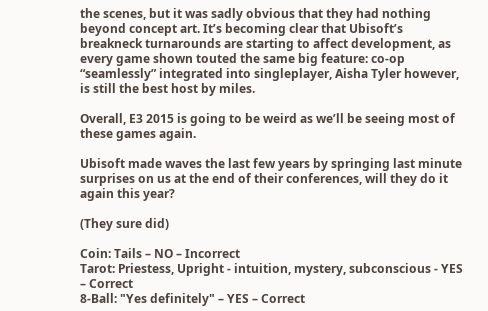the scenes, but it was sadly obvious that they had nothing beyond concept art. It’s becoming clear that Ubisoft’s breakneck turnarounds are starting to affect development, as every game shown touted the same big feature: co-op “seamlessly” integrated into singleplayer, Aisha Tyler however, is still the best host by miles.

Overall, E3 2015 is going to be weird as we’ll be seeing most of these games again.

Ubisoft made waves the last few years by springing last minute surprises on us at the end of their conferences, will they do it again this year?

(They sure did)

Coin: Tails – NO – Incorrect
Tarot: Priestess, Upright - intuition, mystery, subconscious - YES – Correct
8-Ball: "Yes definitely" – YES – Correct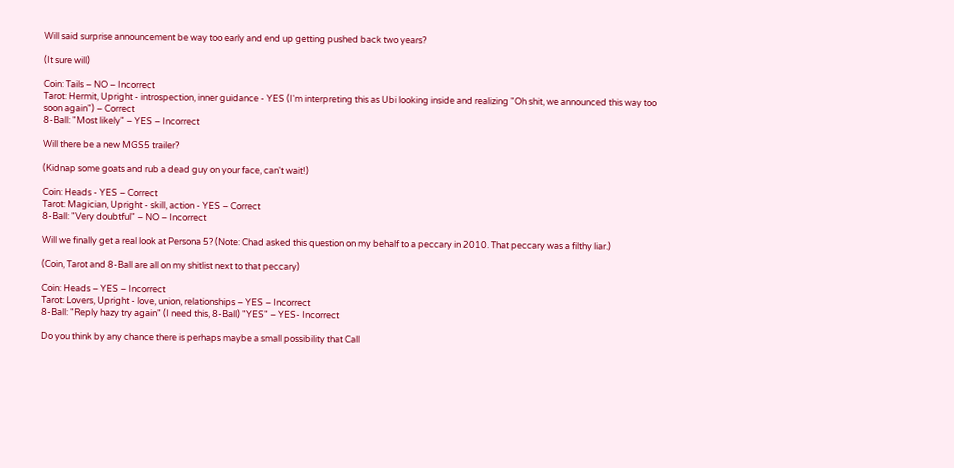Will said surprise announcement be way too early and end up getting pushed back two years?

(It sure will)

Coin: Tails – NO – Incorrect
Tarot: Hermit, Upright - introspection, inner guidance - YES (I'm interpreting this as Ubi looking inside and realizing "Oh shit, we announced this way too soon again") – Correct
8-Ball: "Most likely" – YES – Incorrect

Will there be a new MGS5 trailer?

(Kidnap some goats and rub a dead guy on your face, can't wait!)

Coin: Heads - YES – Correct
Tarot: Magician, Upright - skill, action - YES – Correct
8-Ball: "Very doubtful" – NO – Incorrect

Will we finally get a real look at Persona 5? (Note: Chad asked this question on my behalf to a peccary in 2010. That peccary was a filthy liar.)

(Coin, Tarot and 8-Ball are all on my shitlist next to that peccary)

Coin: Heads – YES – Incorrect
Tarot: Lovers, Upright - love, union, relationships – YES – Incorrect
8-Ball: "Reply hazy try again" (I need this, 8-Ball) "YES" – YES- Incorrect

Do you think by any chance there is perhaps maybe a small possibility that Call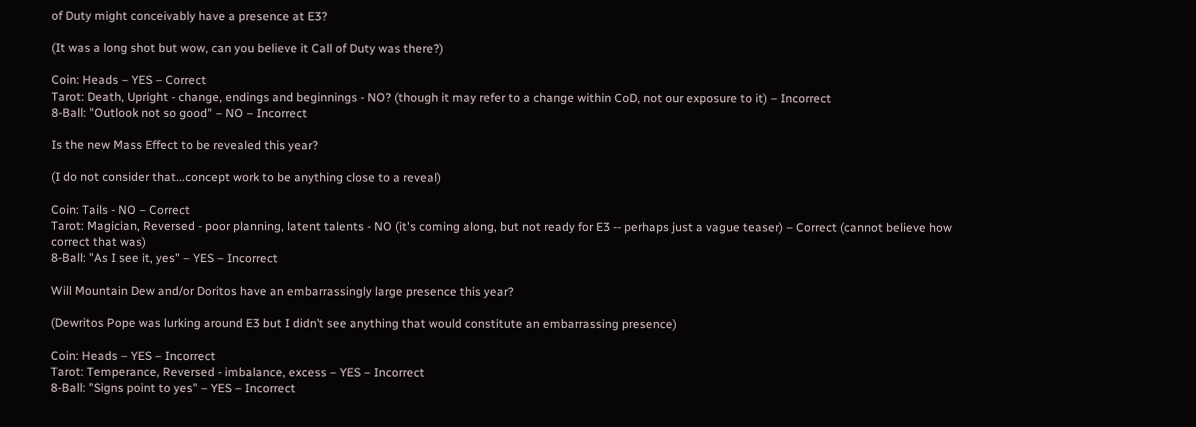of Duty might conceivably have a presence at E3?

(It was a long shot but wow, can you believe it Call of Duty was there?)

Coin: Heads – YES – Correct
Tarot: Death, Upright - change, endings and beginnings - NO? (though it may refer to a change within CoD, not our exposure to it) – Incorrect
8-Ball: "Outlook not so good" – NO – Incorrect

Is the new Mass Effect to be revealed this year?

(I do not consider that...concept work to be anything close to a reveal)

Coin: Tails - NO – Correct
Tarot: Magician, Reversed - poor planning, latent talents - NO (it's coming along, but not ready for E3 -- perhaps just a vague teaser) – Correct (cannot believe how correct that was)
8-Ball: "As I see it, yes" – YES – Incorrect

Will Mountain Dew and/or Doritos have an embarrassingly large presence this year?

(Dewritos Pope was lurking around E3 but I didn’t see anything that would constitute an embarrassing presence)

Coin: Heads – YES – Incorrect
Tarot: Temperance, Reversed - imbalance, excess – YES – Incorrect
8-Ball: "Signs point to yes" – YES – Incorrect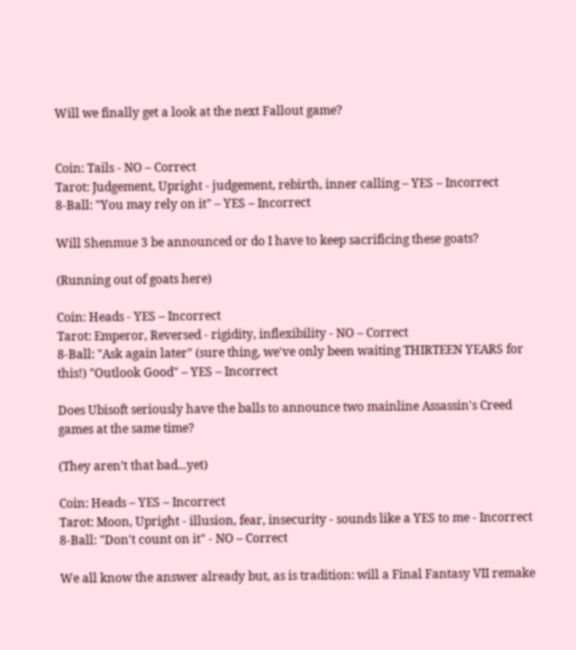Will we finally get a look at the next Fallout game?


Coin: Tails - NO – Correct
Tarot: Judgement, Upright - judgement, rebirth, inner calling – YES – Incorrect
8-Ball: "You may rely on it" – YES – Incorrect

Will Shenmue 3 be announced or do I have to keep sacrificing these goats?

(Running out of goats here)

Coin: Heads - YES – Incorrect
Tarot: Emperor, Reversed - rigidity, inflexibility - NO – Correct
8-Ball: "Ask again later" (sure thing, we've only been waiting THIRTEEN YEARS for this!) "Outlook Good" – YES – Incorrect

Does Ubisoft seriously have the balls to announce two mainline Assassin's Creed games at the same time?

(They aren’t that bad...yet)

Coin: Heads – YES – Incorrect
Tarot: Moon, Upright - illusion, fear, insecurity - sounds like a YES to me - Incorrect
8-Ball: "Don't count on it" - NO – Correct

We all know the answer already but, as is tradition: will a Final Fantasy VII remake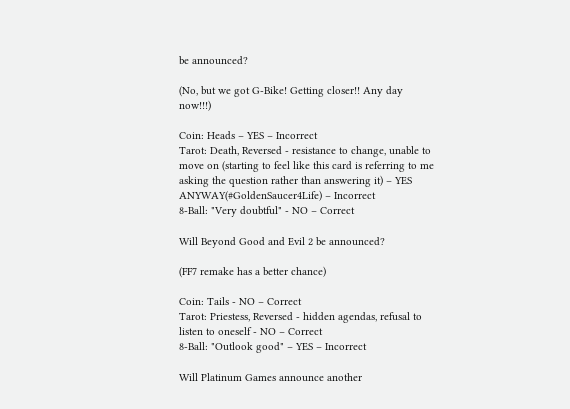be announced?

(No, but we got G-Bike! Getting closer!! Any day now!!!)

Coin: Heads – YES – Incorrect
Tarot: Death, Reversed - resistance to change, unable to move on (starting to feel like this card is referring to me asking the question rather than answering it) – YES ANYWAY(#GoldenSaucer4Life) – Incorrect
8-Ball: "Very doubtful" - NO – Correct

Will Beyond Good and Evil 2 be announced?

(FF7 remake has a better chance)

Coin: Tails - NO – Correct
Tarot: Priestess, Reversed - hidden agendas, refusal to listen to oneself - NO – Correct
8-Ball: "Outlook good" – YES – Incorrect

Will Platinum Games announce another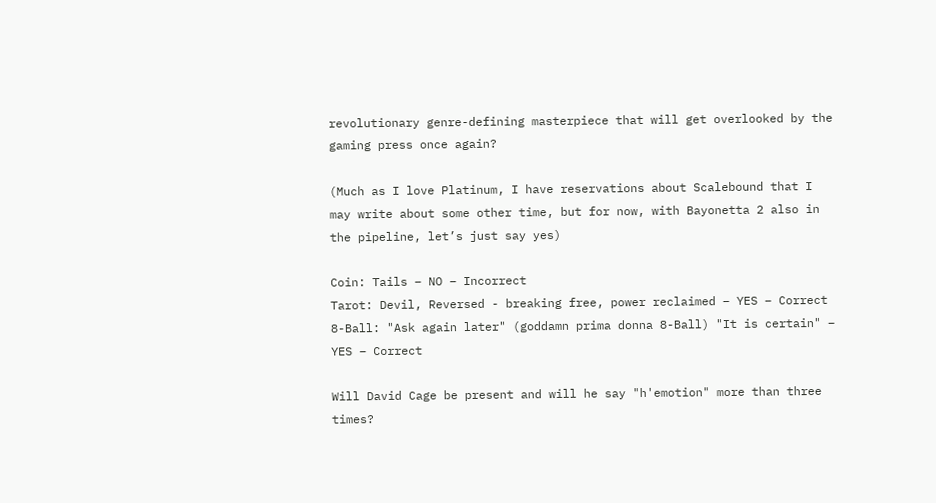revolutionary genre-defining masterpiece that will get overlooked by the gaming press once again?

(Much as I love Platinum, I have reservations about Scalebound that I may write about some other time, but for now, with Bayonetta 2 also in the pipeline, let’s just say yes)

Coin: Tails – NO – Incorrect
Tarot: Devil, Reversed - breaking free, power reclaimed – YES – Correct
8-Ball: "Ask again later" (goddamn prima donna 8-Ball) "It is certain" – YES – Correct

Will David Cage be present and will he say "h'emotion" more than three times?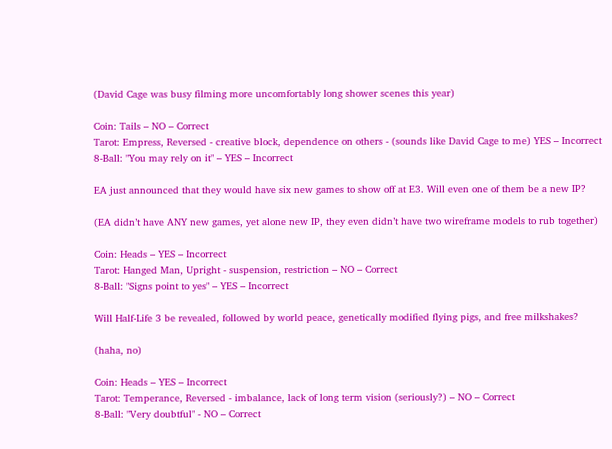(David Cage was busy filming more uncomfortably long shower scenes this year)

Coin: Tails – NO – Correct
Tarot: Empress, Reversed - creative block, dependence on others - (sounds like David Cage to me) YES – Incorrect
8-Ball: "You may rely on it" – YES – Incorrect

EA just announced that they would have six new games to show off at E3. Will even one of them be a new IP?

(EA didn’t have ANY new games, yet alone new IP, they even didn’t have two wireframe models to rub together)

Coin: Heads – YES – Incorrect
Tarot: Hanged Man, Upright - suspension, restriction – NO – Correct
8-Ball: "Signs point to yes" – YES – Incorrect

Will Half-Life 3 be revealed, followed by world peace, genetically modified flying pigs, and free milkshakes?

(haha, no)

Coin: Heads – YES – Incorrect
Tarot: Temperance, Reversed - imbalance, lack of long term vision (seriously?) – NO – Correct
8-Ball: "Very doubtful" - NO – Correct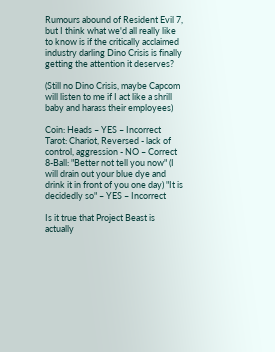Rumours abound of Resident Evil 7, but I think what we'd all really like to know is if the critically acclaimed industry darling Dino Crisis is finally getting the attention it deserves?

(Still no Dino Crisis, maybe Capcom will listen to me if I act like a shrill baby and harass their employees)

Coin: Heads – YES – Incorrect
Tarot: Chariot, Reversed - lack of control, aggression - NO – Correct
8-Ball: "Better not tell you now" (I will drain out your blue dye and drink it in front of you one day) "It is decidedly so" – YES – Incorrect

Is it true that Project Beast is actually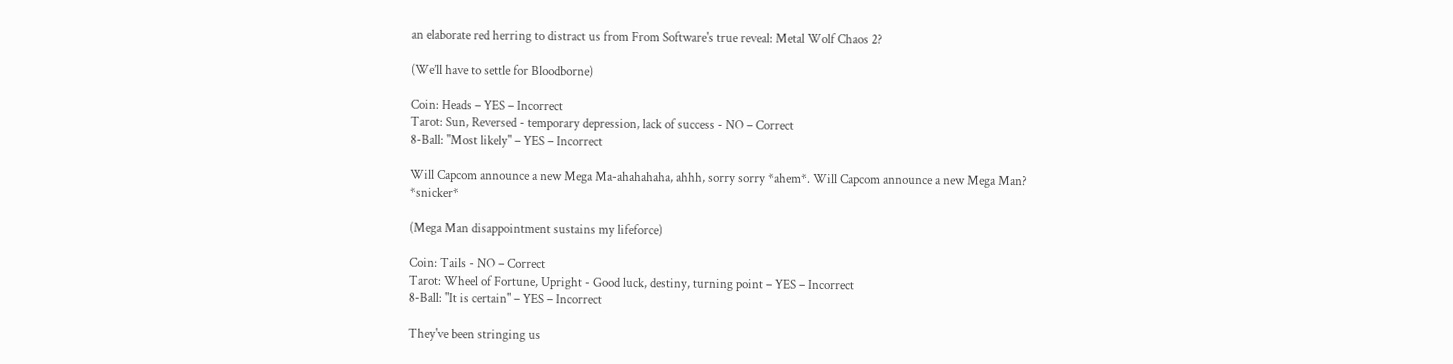an elaborate red herring to distract us from From Software's true reveal: Metal Wolf Chaos 2?

(We’ll have to settle for Bloodborne)

Coin: Heads – YES – Incorrect
Tarot: Sun, Reversed - temporary depression, lack of success - NO – Correct
8-Ball: "Most likely" – YES – Incorrect

Will Capcom announce a new Mega Ma-ahahahaha, ahhh, sorry sorry *ahem*. Will Capcom announce a new Mega Man? *snicker*

(Mega Man disappointment sustains my lifeforce)

Coin: Tails - NO – Correct
Tarot: Wheel of Fortune, Upright - Good luck, destiny, turning point – YES – Incorrect
8-Ball: "It is certain" – YES – Incorrect

They've been stringing us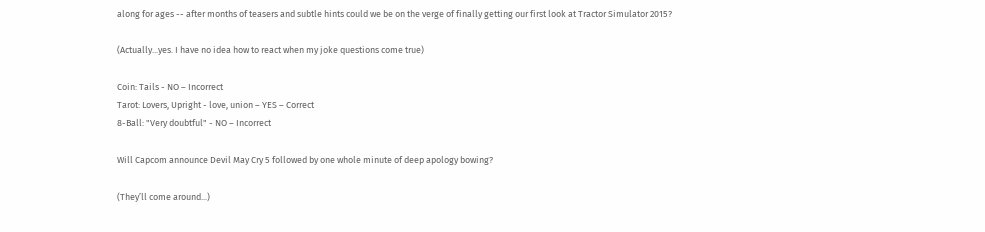along for ages -- after months of teasers and subtle hints could we be on the verge of finally getting our first look at Tractor Simulator 2015?

(Actually...yes. I have no idea how to react when my joke questions come true)

Coin: Tails - NO – Incorrect
Tarot: Lovers, Upright - love, union – YES – Correct
8-Ball: "Very doubtful" - NO – Incorrect

Will Capcom announce Devil May Cry 5 followed by one whole minute of deep apology bowing?

(They’ll come around...)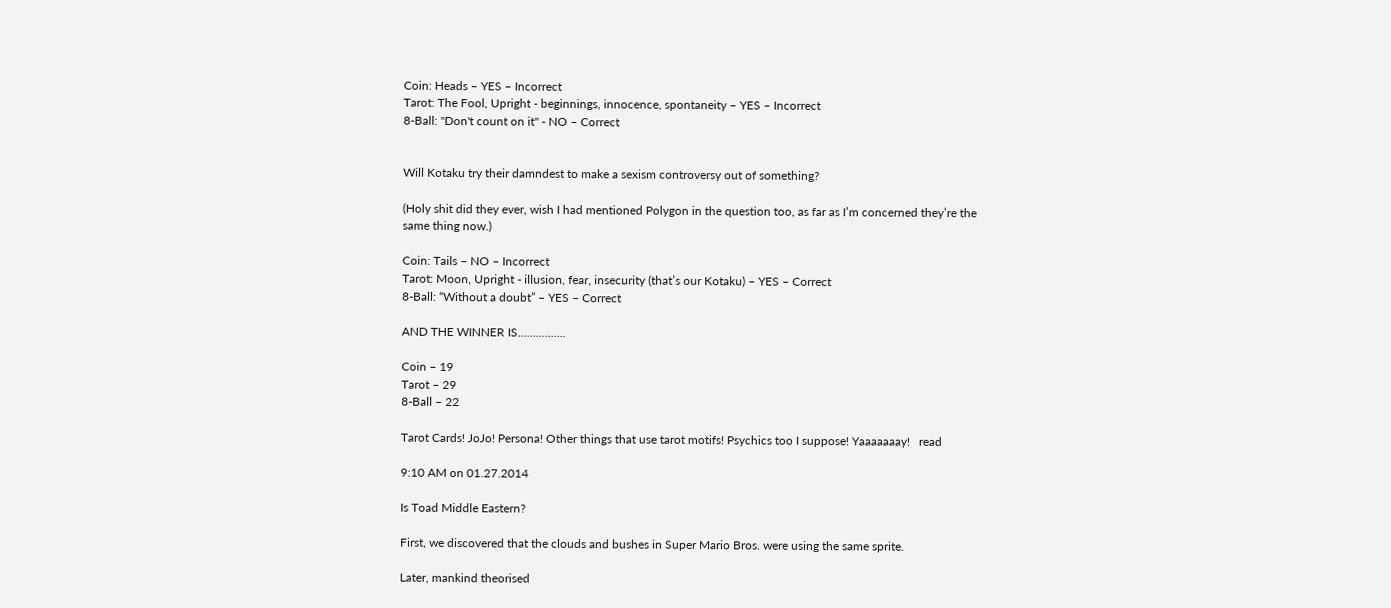Coin: Heads – YES – Incorrect
Tarot: The Fool, Upright - beginnings, innocence, spontaneity – YES – Incorrect
8-Ball: "Don't count on it" - NO – Correct


Will Kotaku try their damndest to make a sexism controversy out of something?

(Holy shit did they ever, wish I had mentioned Polygon in the question too, as far as I’m concerned they’re the same thing now.)

Coin: Tails – NO – Incorrect
Tarot: Moon, Upright - illusion, fear, insecurity (that’s our Kotaku) – YES – Correct
8-Ball: “Without a doubt” – YES – Correct

AND THE WINNER IS................

Coin – 19
Tarot – 29
8-Ball – 22

Tarot Cards! JoJo! Persona! Other things that use tarot motifs! Psychics too I suppose! Yaaaaaaay!   read

9:10 AM on 01.27.2014

Is Toad Middle Eastern?

First, we discovered that the clouds and bushes in Super Mario Bros. were using the same sprite.

Later, mankind theorised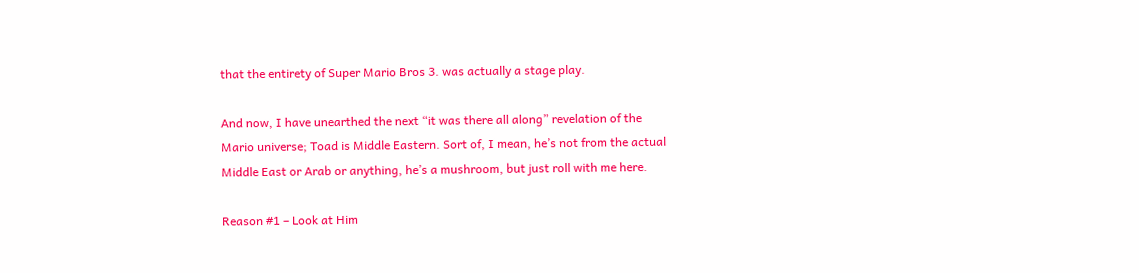that the entirety of Super Mario Bros 3. was actually a stage play.

And now, I have unearthed the next “it was there all along” revelation of the Mario universe; Toad is Middle Eastern. Sort of, I mean, he’s not from the actual Middle East or Arab or anything, he’s a mushroom, but just roll with me here.

Reason #1 – Look at Him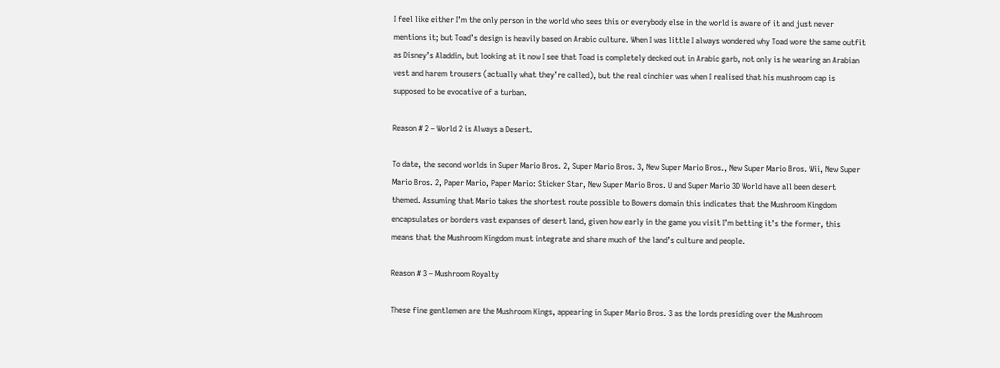I feel like either I’m the only person in the world who sees this or everybody else in the world is aware of it and just never mentions it; but Toad’s design is heavily based on Arabic culture. When I was little I always wondered why Toad wore the same outfit as Disney’s Aladdin, but looking at it now I see that Toad is completely decked out in Arabic garb, not only is he wearing an Arabian vest and harem trousers (actually what they’re called), but the real cinchier was when I realised that his mushroom cap is supposed to be evocative of a turban.

Reason # 2 – World 2 is Always a Desert.

To date, the second worlds in Super Mario Bros. 2, Super Mario Bros. 3, New Super Mario Bros., New Super Mario Bros. Wii, New Super Mario Bros. 2, Paper Mario, Paper Mario: Sticker Star, New Super Mario Bros. U and Super Mario 3D World have all been desert themed. Assuming that Mario takes the shortest route possible to Bowers domain this indicates that the Mushroom Kingdom encapsulates or borders vast expanses of desert land, given how early in the game you visit I’m betting it’s the former, this means that the Mushroom Kingdom must integrate and share much of the land’s culture and people.

Reason # 3 – Mushroom Royalty

These fine gentlemen are the Mushroom Kings, appearing in Super Mario Bros. 3 as the lords presiding over the Mushroom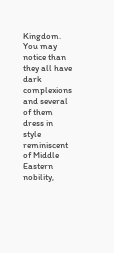Kingdom. You may notice than they all have dark complexions and several of them dress in style reminiscent of Middle Eastern nobility,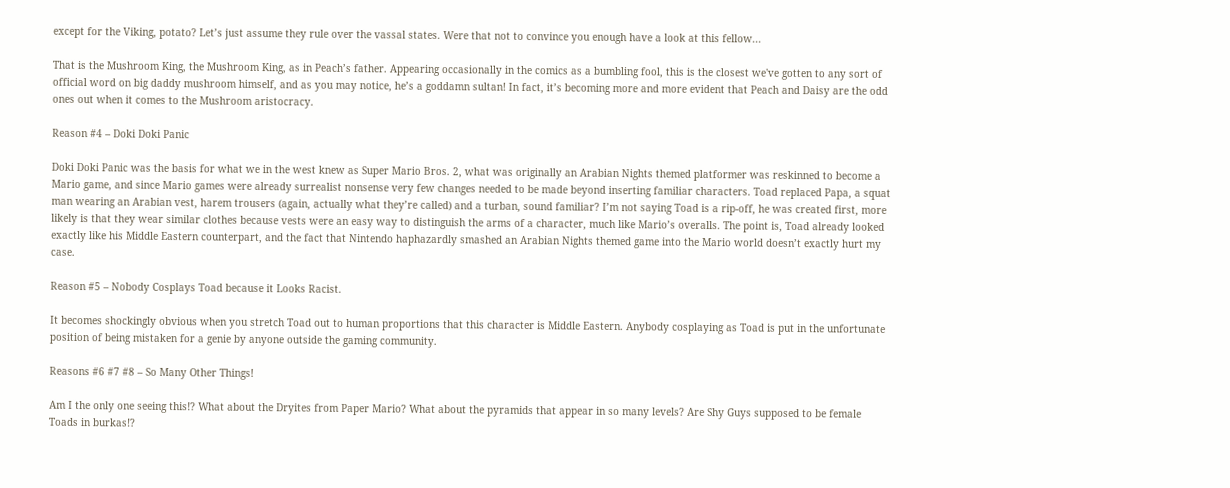except for the Viking, potato? Let’s just assume they rule over the vassal states. Were that not to convince you enough have a look at this fellow...

That is the Mushroom King, the Mushroom King, as in Peach’s father. Appearing occasionally in the comics as a bumbling fool, this is the closest we've gotten to any sort of official word on big daddy mushroom himself, and as you may notice, he’s a goddamn sultan! In fact, it’s becoming more and more evident that Peach and Daisy are the odd ones out when it comes to the Mushroom aristocracy.

Reason #4 – Doki Doki Panic

Doki Doki Panic was the basis for what we in the west knew as Super Mario Bros. 2, what was originally an Arabian Nights themed platformer was reskinned to become a Mario game, and since Mario games were already surrealist nonsense very few changes needed to be made beyond inserting familiar characters. Toad replaced Papa, a squat man wearing an Arabian vest, harem trousers (again, actually what they’re called) and a turban, sound familiar? I’m not saying Toad is a rip-off, he was created first, more likely is that they wear similar clothes because vests were an easy way to distinguish the arms of a character, much like Mario’s overalls. The point is, Toad already looked exactly like his Middle Eastern counterpart, and the fact that Nintendo haphazardly smashed an Arabian Nights themed game into the Mario world doesn’t exactly hurt my case.

Reason #5 – Nobody Cosplays Toad because it Looks Racist.

It becomes shockingly obvious when you stretch Toad out to human proportions that this character is Middle Eastern. Anybody cosplaying as Toad is put in the unfortunate position of being mistaken for a genie by anyone outside the gaming community.

Reasons #6 #7 #8 – So Many Other Things!

Am I the only one seeing this!? What about the Dryites from Paper Mario? What about the pyramids that appear in so many levels? Are Shy Guys supposed to be female Toads in burkas!?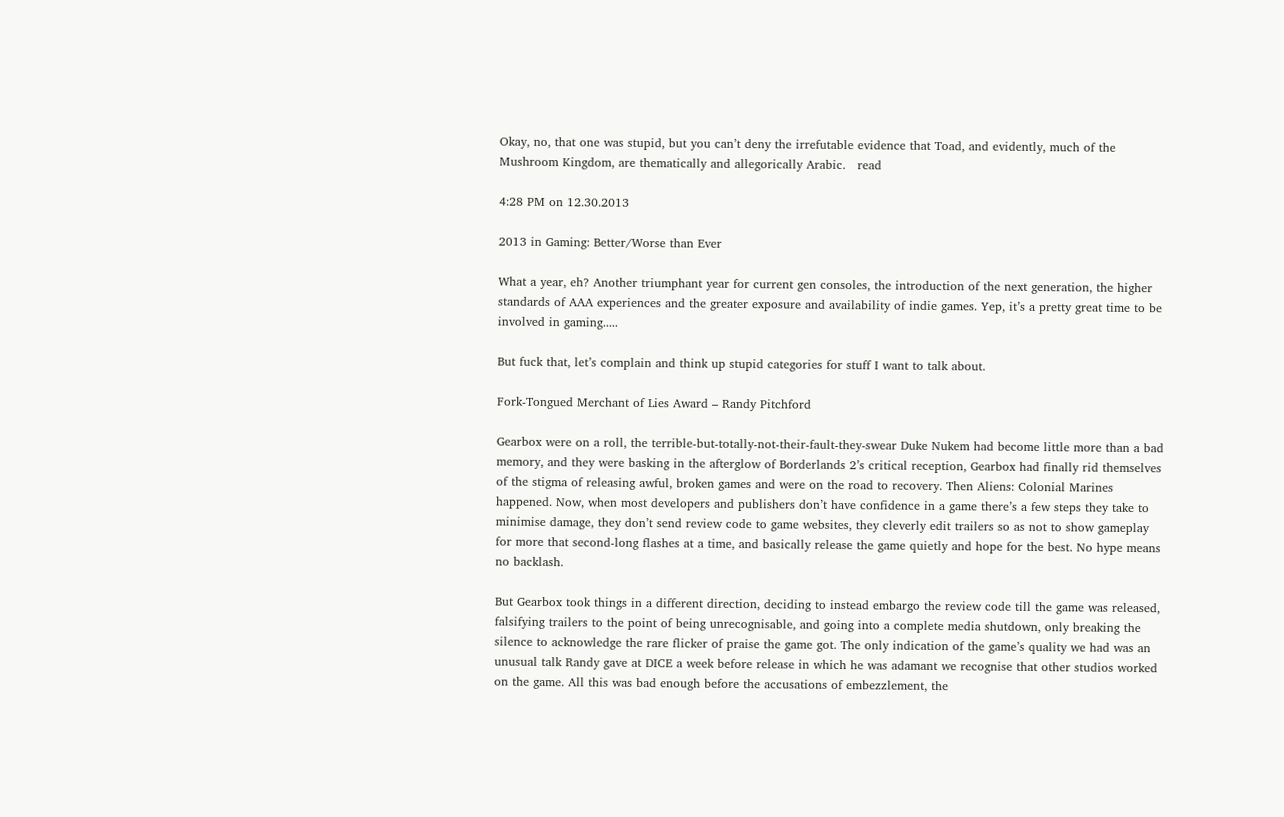Okay, no, that one was stupid, but you can’t deny the irrefutable evidence that Toad, and evidently, much of the Mushroom Kingdom, are thematically and allegorically Arabic.   read

4:28 PM on 12.30.2013

2013 in Gaming: Better/Worse than Ever

What a year, eh? Another triumphant year for current gen consoles, the introduction of the next generation, the higher standards of AAA experiences and the greater exposure and availability of indie games. Yep, it’s a pretty great time to be involved in gaming.....

But fuck that, let’s complain and think up stupid categories for stuff I want to talk about.

Fork-Tongued Merchant of Lies Award – Randy Pitchford

Gearbox were on a roll, the terrible-but-totally-not-their-fault-they-swear Duke Nukem had become little more than a bad memory, and they were basking in the afterglow of Borderlands 2’s critical reception, Gearbox had finally rid themselves of the stigma of releasing awful, broken games and were on the road to recovery. Then Aliens: Colonial Marines happened. Now, when most developers and publishers don’t have confidence in a game there’s a few steps they take to minimise damage, they don’t send review code to game websites, they cleverly edit trailers so as not to show gameplay for more that second-long flashes at a time, and basically release the game quietly and hope for the best. No hype means no backlash.

But Gearbox took things in a different direction, deciding to instead embargo the review code till the game was released, falsifying trailers to the point of being unrecognisable, and going into a complete media shutdown, only breaking the silence to acknowledge the rare flicker of praise the game got. The only indication of the game’s quality we had was an unusual talk Randy gave at DICE a week before release in which he was adamant we recognise that other studios worked on the game. All this was bad enough before the accusations of embezzlement, the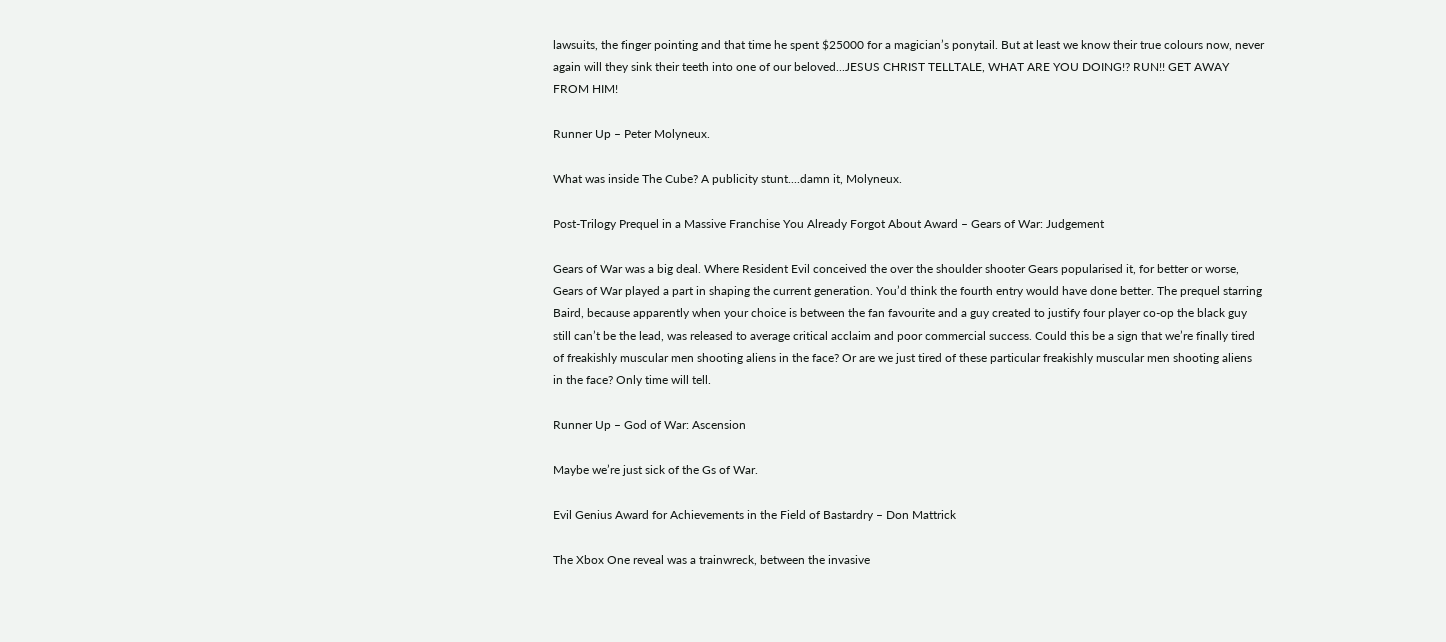lawsuits, the finger pointing and that time he spent $25000 for a magician’s ponytail. But at least we know their true colours now, never again will they sink their teeth into one of our beloved...JESUS CHRIST TELLTALE, WHAT ARE YOU DOING!? RUN!! GET AWAY FROM HIM!

Runner Up – Peter Molyneux.

What was inside The Cube? A publicity stunt....damn it, Molyneux.

Post-Trilogy Prequel in a Massive Franchise You Already Forgot About Award – Gears of War: Judgement

Gears of War was a big deal. Where Resident Evil conceived the over the shoulder shooter Gears popularised it, for better or worse, Gears of War played a part in shaping the current generation. You’d think the fourth entry would have done better. The prequel starring Baird, because apparently when your choice is between the fan favourite and a guy created to justify four player co-op the black guy still can’t be the lead, was released to average critical acclaim and poor commercial success. Could this be a sign that we’re finally tired of freakishly muscular men shooting aliens in the face? Or are we just tired of these particular freakishly muscular men shooting aliens in the face? Only time will tell.

Runner Up – God of War: Ascension

Maybe we’re just sick of the Gs of War.

Evil Genius Award for Achievements in the Field of Bastardry – Don Mattrick

The Xbox One reveal was a trainwreck, between the invasive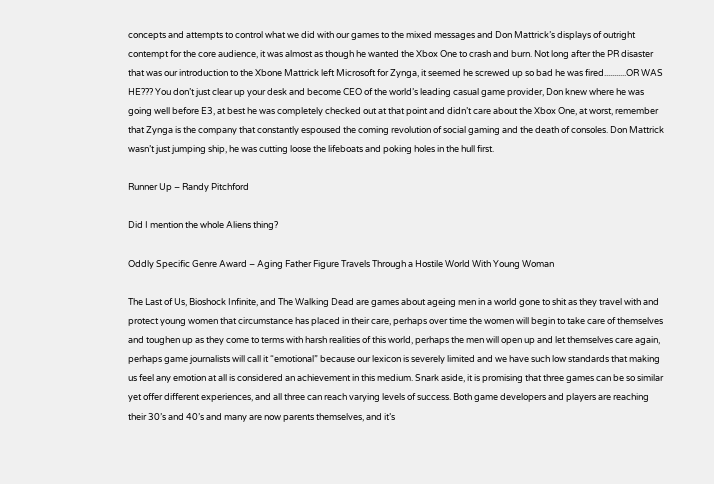concepts and attempts to control what we did with our games to the mixed messages and Don Mattrick’s displays of outright contempt for the core audience, it was almost as though he wanted the Xbox One to crash and burn. Not long after the PR disaster that was our introduction to the Xbone Mattrick left Microsoft for Zynga, it seemed he screwed up so bad he was fired...........OR WAS HE??? You don’t just clear up your desk and become CEO of the world’s leading casual game provider, Don knew where he was going well before E3, at best he was completely checked out at that point and didn’t care about the Xbox One, at worst, remember that Zynga is the company that constantly espoused the coming revolution of social gaming and the death of consoles. Don Mattrick wasn’t just jumping ship, he was cutting loose the lifeboats and poking holes in the hull first.

Runner Up – Randy Pitchford

Did I mention the whole Aliens thing?

Oddly Specific Genre Award – Aging Father Figure Travels Through a Hostile World With Young Woman

The Last of Us, Bioshock Infinite, and The Walking Dead are games about ageing men in a world gone to shit as they travel with and protect young women that circumstance has placed in their care, perhaps over time the women will begin to take care of themselves and toughen up as they come to terms with harsh realities of this world, perhaps the men will open up and let themselves care again, perhaps game journalists will call it “emotional” because our lexicon is severely limited and we have such low standards that making us feel any emotion at all is considered an achievement in this medium. Snark aside, it is promising that three games can be so similar yet offer different experiences, and all three can reach varying levels of success. Both game developers and players are reaching their 30’s and 40’s and many are now parents themselves, and it’s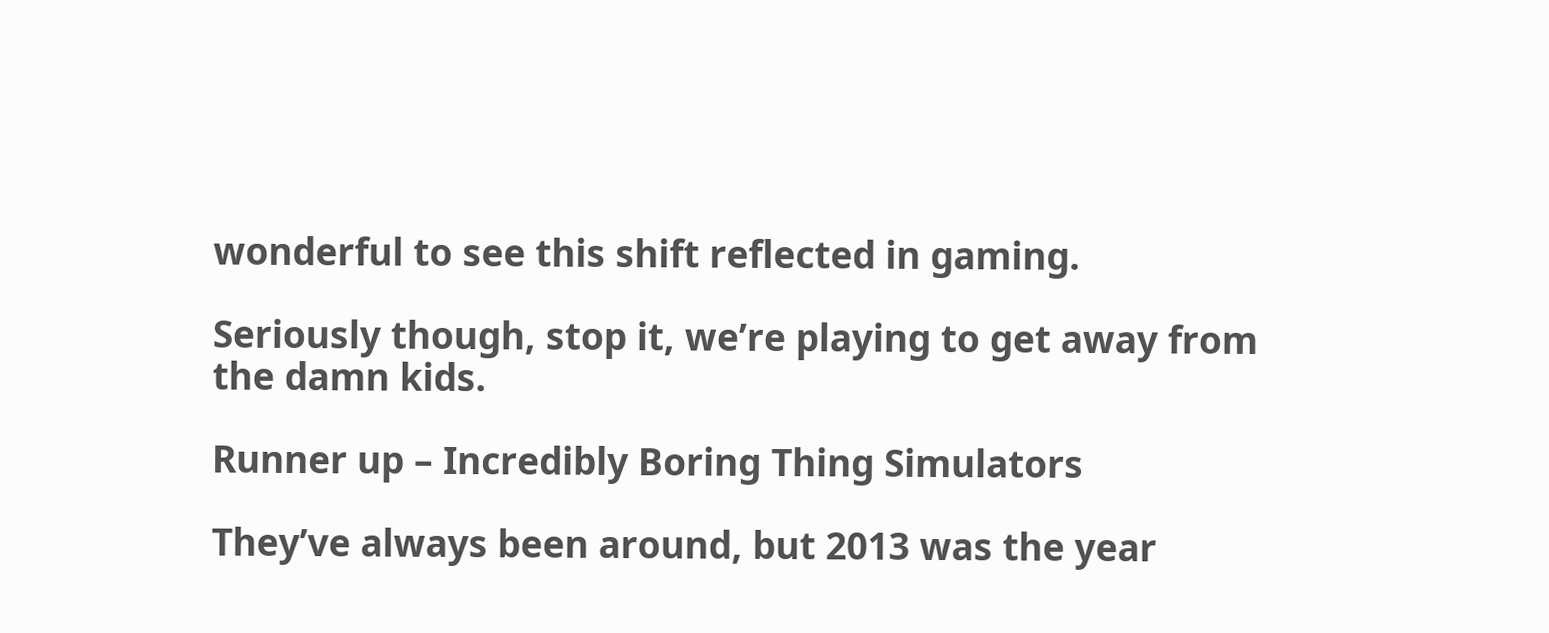wonderful to see this shift reflected in gaming.

Seriously though, stop it, we’re playing to get away from the damn kids.

Runner up – Incredibly Boring Thing Simulators

They’ve always been around, but 2013 was the year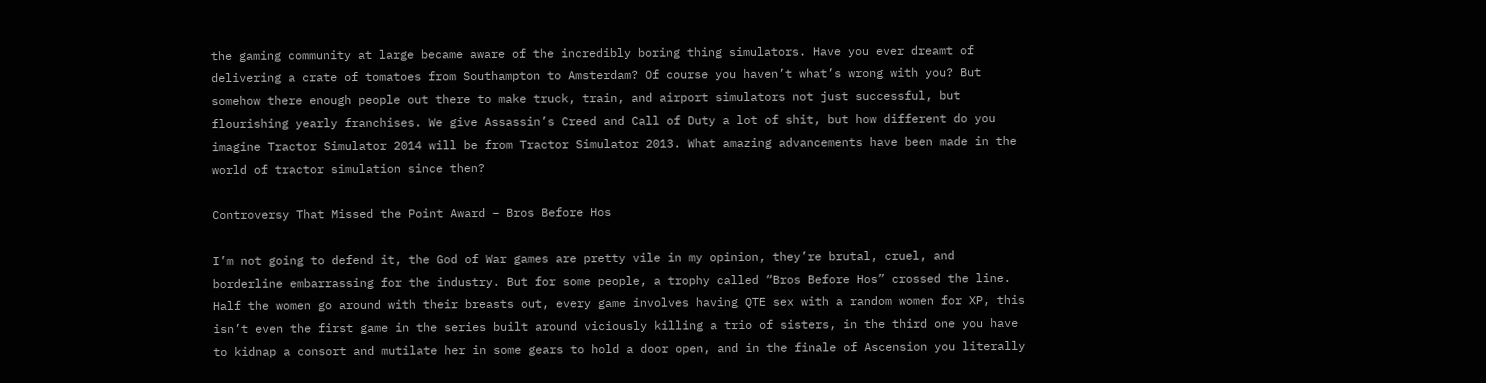the gaming community at large became aware of the incredibly boring thing simulators. Have you ever dreamt of delivering a crate of tomatoes from Southampton to Amsterdam? Of course you haven’t what’s wrong with you? But somehow there enough people out there to make truck, train, and airport simulators not just successful, but flourishing yearly franchises. We give Assassin’s Creed and Call of Duty a lot of shit, but how different do you imagine Tractor Simulator 2014 will be from Tractor Simulator 2013. What amazing advancements have been made in the world of tractor simulation since then?

Controversy That Missed the Point Award – Bros Before Hos

I’m not going to defend it, the God of War games are pretty vile in my opinion, they’re brutal, cruel, and borderline embarrassing for the industry. But for some people, a trophy called “Bros Before Hos” crossed the line. Half the women go around with their breasts out, every game involves having QTE sex with a random women for XP, this isn’t even the first game in the series built around viciously killing a trio of sisters, in the third one you have to kidnap a consort and mutilate her in some gears to hold a door open, and in the finale of Ascension you literally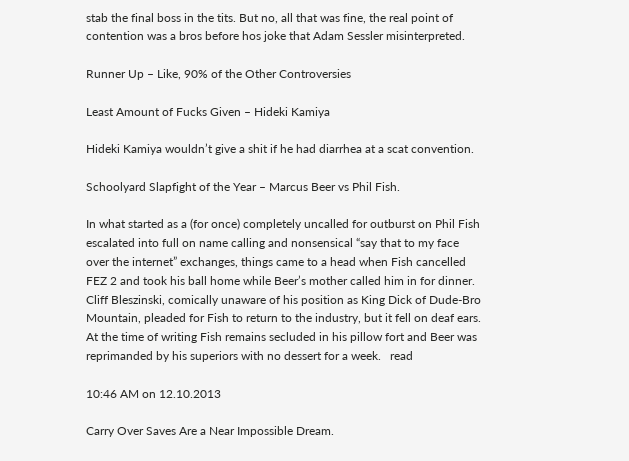stab the final boss in the tits. But no, all that was fine, the real point of contention was a bros before hos joke that Adam Sessler misinterpreted.

Runner Up – Like, 90% of the Other Controversies

Least Amount of Fucks Given – Hideki Kamiya

Hideki Kamiya wouldn’t give a shit if he had diarrhea at a scat convention.

Schoolyard Slapfight of the Year – Marcus Beer vs Phil Fish.

In what started as a (for once) completely uncalled for outburst on Phil Fish escalated into full on name calling and nonsensical “say that to my face over the internet” exchanges, things came to a head when Fish cancelled FEZ 2 and took his ball home while Beer’s mother called him in for dinner. Cliff Bleszinski, comically unaware of his position as King Dick of Dude-Bro Mountain, pleaded for Fish to return to the industry, but it fell on deaf ears. At the time of writing Fish remains secluded in his pillow fort and Beer was reprimanded by his superiors with no dessert for a week.   read

10:46 AM on 12.10.2013

Carry Over Saves Are a Near Impossible Dream.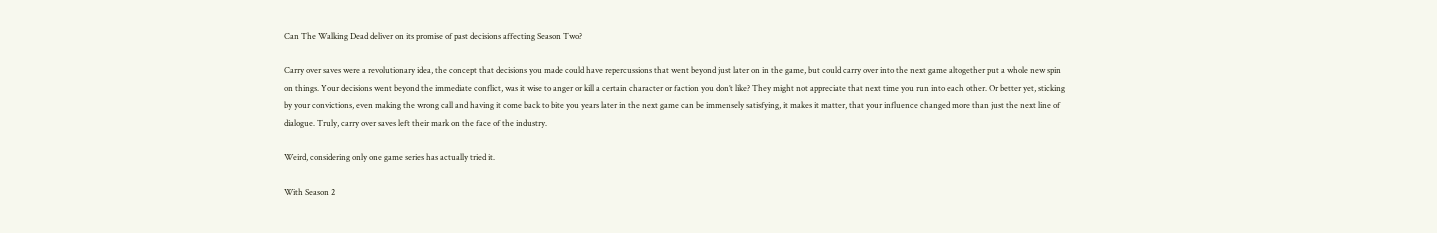Can The Walking Dead deliver on its promise of past decisions affecting Season Two?

Carry over saves were a revolutionary idea, the concept that decisions you made could have repercussions that went beyond just later on in the game, but could carry over into the next game altogether put a whole new spin on things. Your decisions went beyond the immediate conflict, was it wise to anger or kill a certain character or faction you don’t like? They might not appreciate that next time you run into each other. Or better yet, sticking by your convictions, even making the wrong call and having it come back to bite you years later in the next game can be immensely satisfying, it makes it matter, that your influence changed more than just the next line of dialogue. Truly, carry over saves left their mark on the face of the industry.

Weird, considering only one game series has actually tried it.

With Season 2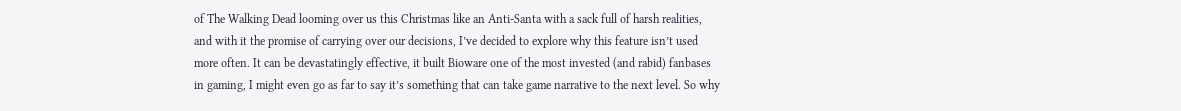of The Walking Dead looming over us this Christmas like an Anti-Santa with a sack full of harsh realities, and with it the promise of carrying over our decisions, I’ve decided to explore why this feature isn’t used more often. It can be devastatingly effective, it built Bioware one of the most invested (and rabid) fanbases in gaming, I might even go as far to say it’s something that can take game narrative to the next level. So why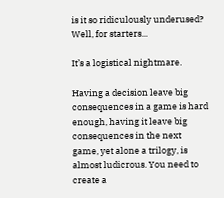is it so ridiculously underused? Well, for starters...

It’s a logistical nightmare.

Having a decision leave big consequences in a game is hard enough, having it leave big consequences in the next game, yet alone a trilogy, is almost ludicrous. You need to create a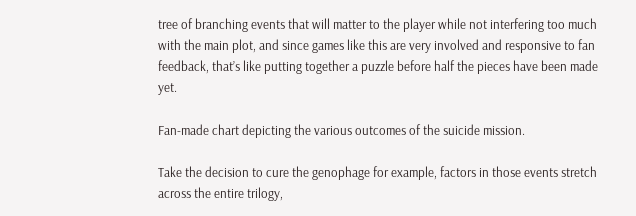tree of branching events that will matter to the player while not interfering too much with the main plot, and since games like this are very involved and responsive to fan feedback, that’s like putting together a puzzle before half the pieces have been made yet.

Fan-made chart depicting the various outcomes of the suicide mission.

Take the decision to cure the genophage for example, factors in those events stretch across the entire trilogy,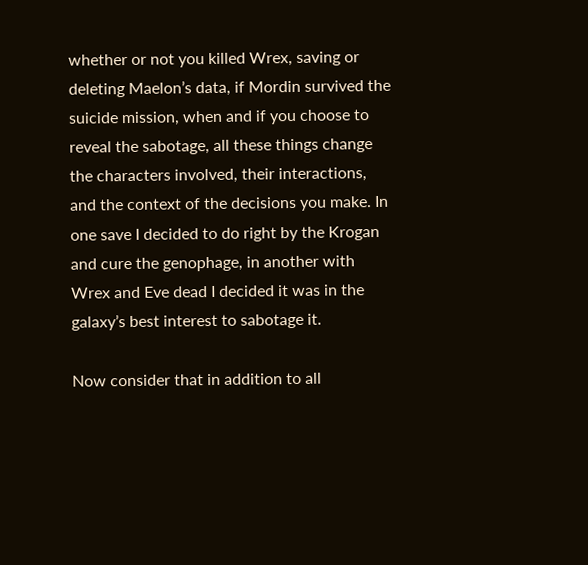whether or not you killed Wrex, saving or deleting Maelon’s data, if Mordin survived the suicide mission, when and if you choose to reveal the sabotage, all these things change the characters involved, their interactions, and the context of the decisions you make. In one save I decided to do right by the Krogan and cure the genophage, in another with Wrex and Eve dead I decided it was in the galaxy’s best interest to sabotage it.

Now consider that in addition to all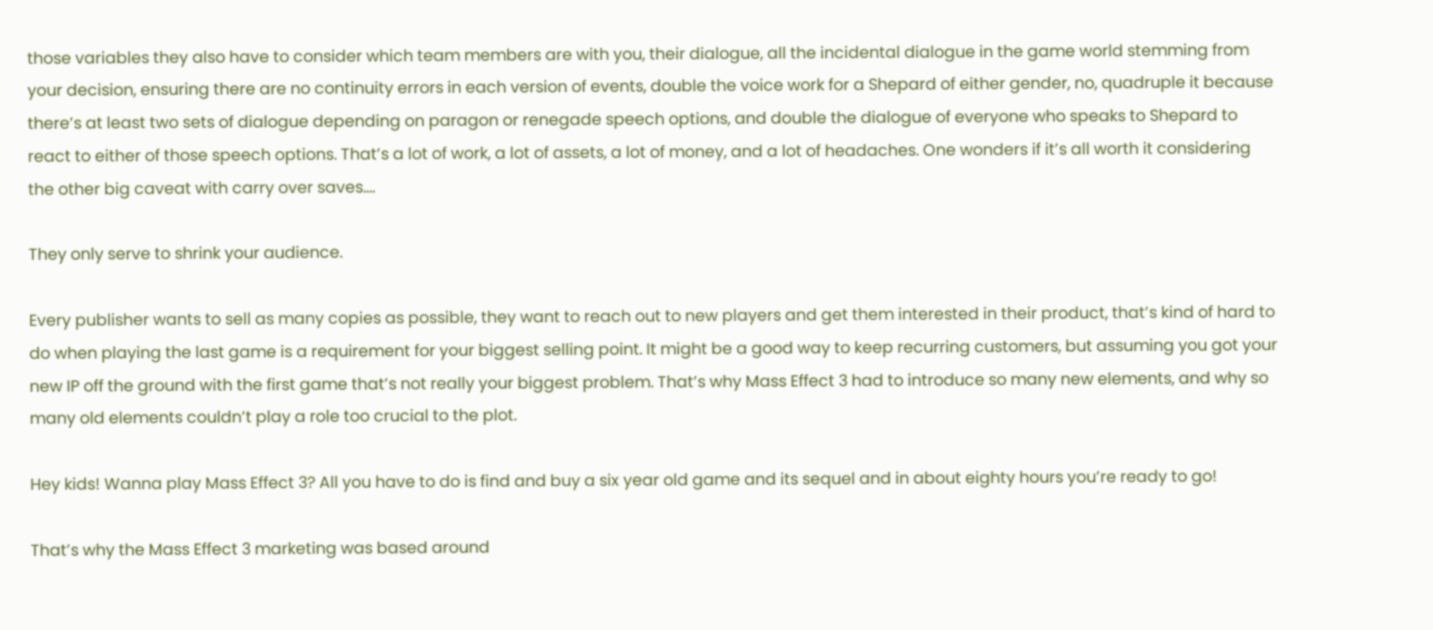those variables they also have to consider which team members are with you, their dialogue, all the incidental dialogue in the game world stemming from your decision, ensuring there are no continuity errors in each version of events, double the voice work for a Shepard of either gender, no, quadruple it because there’s at least two sets of dialogue depending on paragon or renegade speech options, and double the dialogue of everyone who speaks to Shepard to react to either of those speech options. That’s a lot of work, a lot of assets, a lot of money, and a lot of headaches. One wonders if it’s all worth it considering the other big caveat with carry over saves....

They only serve to shrink your audience.

Every publisher wants to sell as many copies as possible, they want to reach out to new players and get them interested in their product, that’s kind of hard to do when playing the last game is a requirement for your biggest selling point. It might be a good way to keep recurring customers, but assuming you got your new IP off the ground with the first game that’s not really your biggest problem. That’s why Mass Effect 3 had to introduce so many new elements, and why so many old elements couldn’t play a role too crucial to the plot.

Hey kids! Wanna play Mass Effect 3? All you have to do is find and buy a six year old game and its sequel and in about eighty hours you’re ready to go!

That’s why the Mass Effect 3 marketing was based around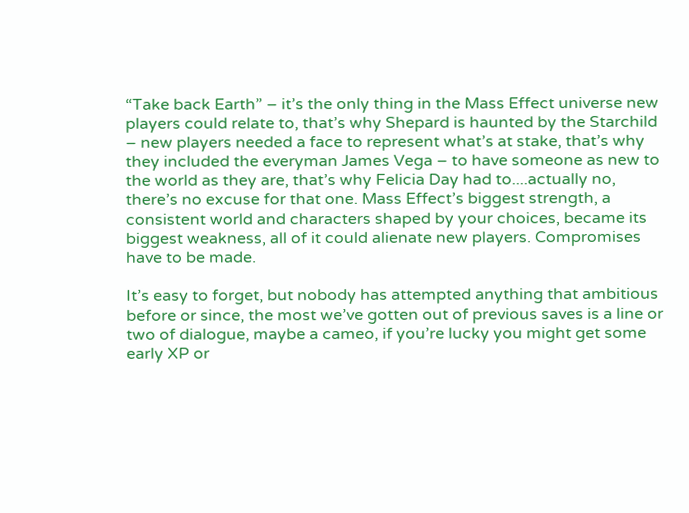“Take back Earth” – it’s the only thing in the Mass Effect universe new players could relate to, that’s why Shepard is haunted by the Starchild – new players needed a face to represent what’s at stake, that’s why they included the everyman James Vega – to have someone as new to the world as they are, that’s why Felicia Day had to....actually no, there’s no excuse for that one. Mass Effect’s biggest strength, a consistent world and characters shaped by your choices, became its biggest weakness, all of it could alienate new players. Compromises have to be made.

It’s easy to forget, but nobody has attempted anything that ambitious before or since, the most we’ve gotten out of previous saves is a line or two of dialogue, maybe a cameo, if you’re lucky you might get some early XP or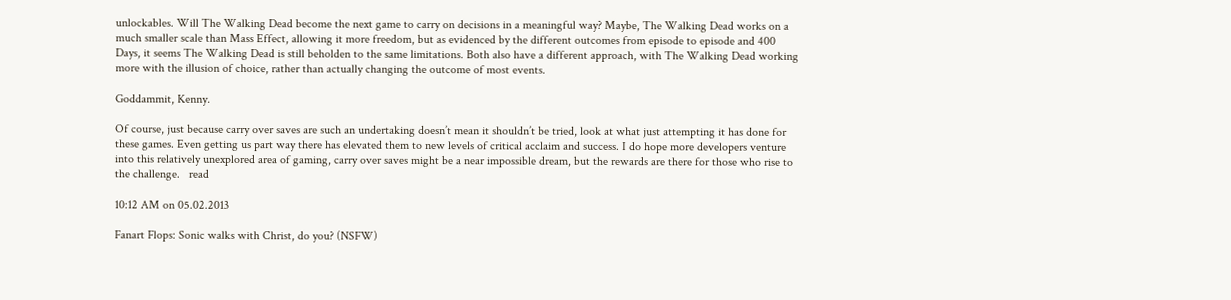unlockables. Will The Walking Dead become the next game to carry on decisions in a meaningful way? Maybe, The Walking Dead works on a much smaller scale than Mass Effect, allowing it more freedom, but as evidenced by the different outcomes from episode to episode and 400 Days, it seems The Walking Dead is still beholden to the same limitations. Both also have a different approach, with The Walking Dead working more with the illusion of choice, rather than actually changing the outcome of most events.

Goddammit, Kenny.

Of course, just because carry over saves are such an undertaking doesn’t mean it shouldn’t be tried, look at what just attempting it has done for these games. Even getting us part way there has elevated them to new levels of critical acclaim and success. I do hope more developers venture into this relatively unexplored area of gaming, carry over saves might be a near impossible dream, but the rewards are there for those who rise to the challenge.   read

10:12 AM on 05.02.2013

Fanart Flops: Sonic walks with Christ, do you? (NSFW)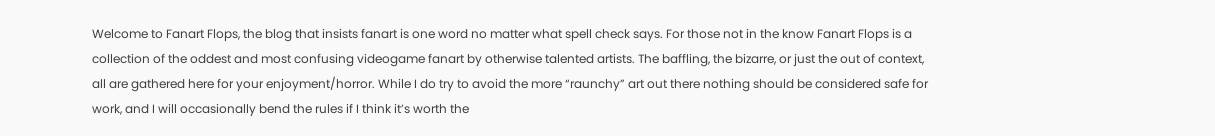Welcome to Fanart Flops, the blog that insists fanart is one word no matter what spell check says. For those not in the know Fanart Flops is a collection of the oddest and most confusing videogame fanart by otherwise talented artists. The baffling, the bizarre, or just the out of context, all are gathered here for your enjoyment/horror. While I do try to avoid the more “raunchy” art out there nothing should be considered safe for work, and I will occasionally bend the rules if I think it’s worth the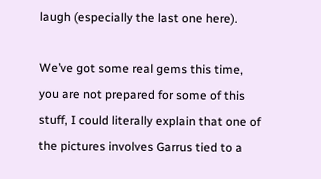laugh (especially the last one here).

We’ve got some real gems this time, you are not prepared for some of this stuff, I could literally explain that one of the pictures involves Garrus tied to a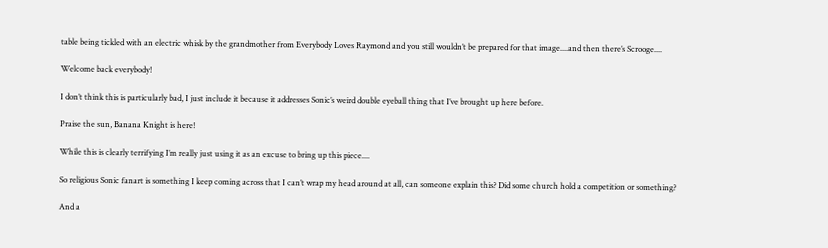table being tickled with an electric whisk by the grandmother from Everybody Loves Raymond and you still wouldn’t be prepared for that image....and then there’s Scrooge....

Welcome back everybody!

I don’t think this is particularly bad, I just include it because it addresses Sonic’s weird double eyeball thing that I’ve brought up here before.

Praise the sun, Banana Knight is here!

While this is clearly terrifying I’m really just using it as an excuse to bring up this piece....

So religious Sonic fanart is something I keep coming across that I can’t wrap my head around at all, can someone explain this? Did some church hold a competition or something?

And a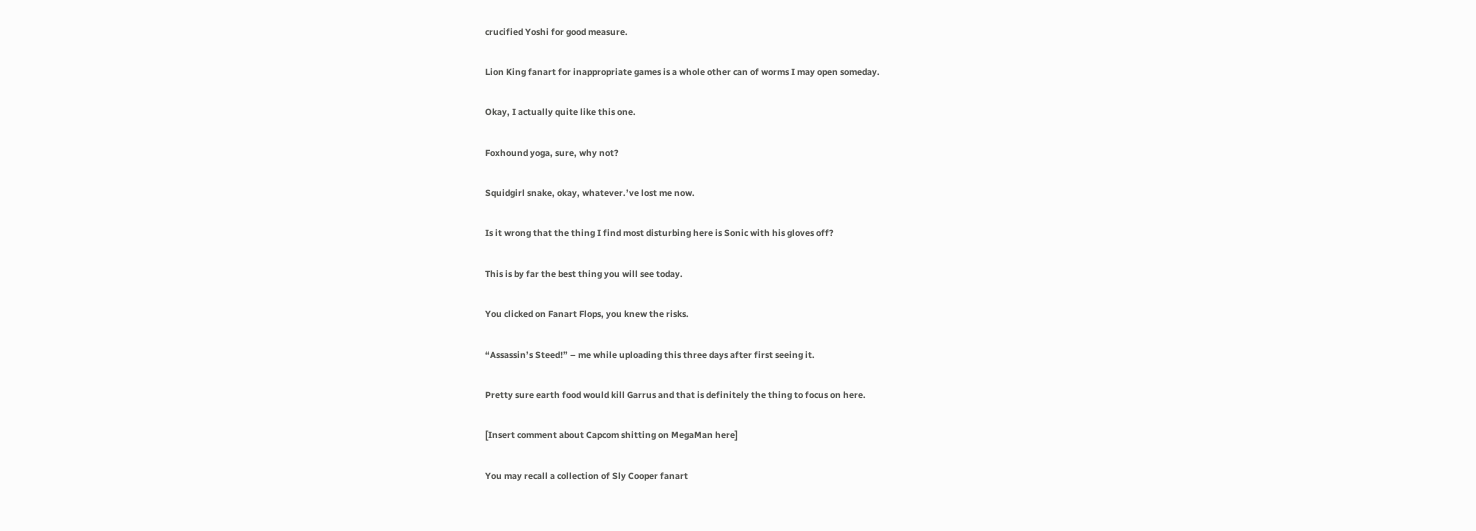crucified Yoshi for good measure.

Lion King fanart for inappropriate games is a whole other can of worms I may open someday.

Okay, I actually quite like this one.

Foxhound yoga, sure, why not?

Squidgirl snake, okay, whatever.’ve lost me now.

Is it wrong that the thing I find most disturbing here is Sonic with his gloves off?

This is by far the best thing you will see today.

You clicked on Fanart Flops, you knew the risks.

“Assassin’s Steed!” – me while uploading this three days after first seeing it.

Pretty sure earth food would kill Garrus and that is definitely the thing to focus on here.

[Insert comment about Capcom shitting on MegaMan here]

You may recall a collection of Sly Cooper fanart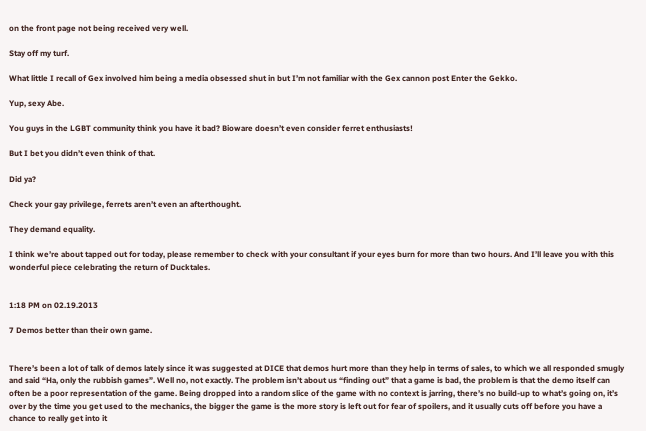on the front page not being received very well.

Stay off my turf.

What little I recall of Gex involved him being a media obsessed shut in but I’m not familiar with the Gex cannon post Enter the Gekko.

Yup, sexy Abe.

You guys in the LGBT community think you have it bad? Bioware doesn’t even consider ferret enthusiasts!

But I bet you didn’t even think of that.

Did ya?

Check your gay privilege, ferrets aren’t even an afterthought.

They demand equality.

I think we’re about tapped out for today, please remember to check with your consultant if your eyes burn for more than two hours. And I’ll leave you with this wonderful piece celebrating the return of Ducktales.


1:18 PM on 02.19.2013

7 Demos better than their own game.


There’s been a lot of talk of demos lately since it was suggested at DICE that demos hurt more than they help in terms of sales, to which we all responded smugly and said “Ha, only the rubbish games”. Well no, not exactly. The problem isn’t about us “finding out” that a game is bad, the problem is that the demo itself can often be a poor representation of the game. Being dropped into a random slice of the game with no context is jarring, there’s no build-up to what’s going on, it’s over by the time you get used to the mechanics, the bigger the game is the more story is left out for fear of spoilers, and it usually cuts off before you have a chance to really get into it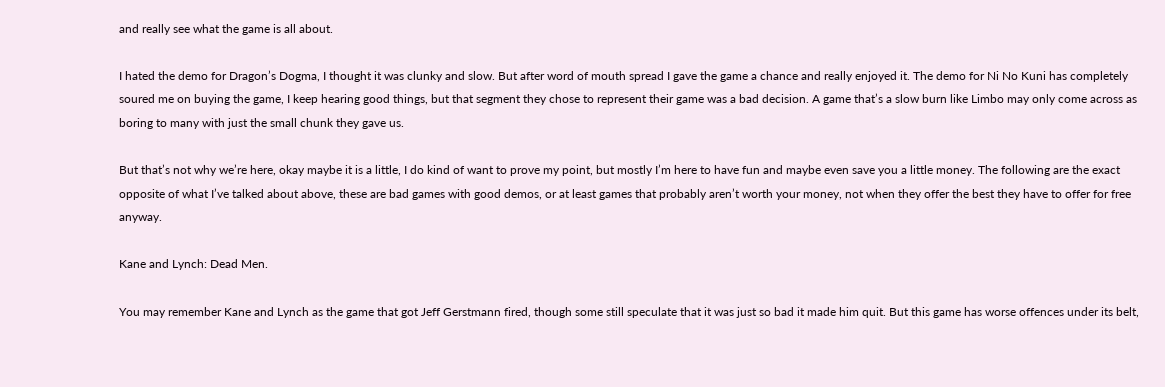and really see what the game is all about.

I hated the demo for Dragon’s Dogma, I thought it was clunky and slow. But after word of mouth spread I gave the game a chance and really enjoyed it. The demo for Ni No Kuni has completely soured me on buying the game, I keep hearing good things, but that segment they chose to represent their game was a bad decision. A game that’s a slow burn like Limbo may only come across as boring to many with just the small chunk they gave us.

But that’s not why we’re here, okay maybe it is a little, I do kind of want to prove my point, but mostly I’m here to have fun and maybe even save you a little money. The following are the exact opposite of what I’ve talked about above, these are bad games with good demos, or at least games that probably aren’t worth your money, not when they offer the best they have to offer for free anyway.

Kane and Lynch: Dead Men.

You may remember Kane and Lynch as the game that got Jeff Gerstmann fired, though some still speculate that it was just so bad it made him quit. But this game has worse offences under its belt,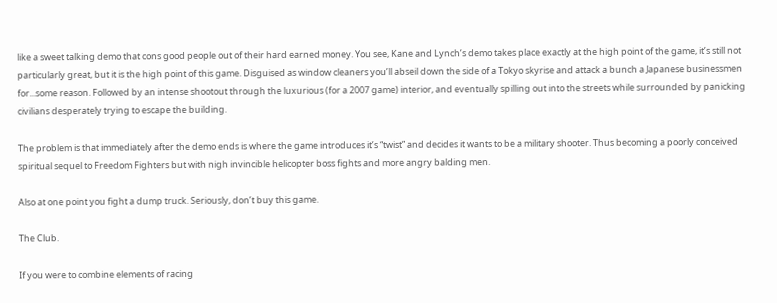like a sweet talking demo that cons good people out of their hard earned money. You see, Kane and Lynch’s demo takes place exactly at the high point of the game, it’s still not particularly great, but it is the high point of this game. Disguised as window cleaners you’ll abseil down the side of a Tokyo skyrise and attack a bunch a Japanese businessmen for...some reason. Followed by an intense shootout through the luxurious (for a 2007 game) interior, and eventually spilling out into the streets while surrounded by panicking civilians desperately trying to escape the building.

The problem is that immediately after the demo ends is where the game introduces it’s “twist” and decides it wants to be a military shooter. Thus becoming a poorly conceived spiritual sequel to Freedom Fighters but with nigh invincible helicopter boss fights and more angry balding men.

Also at one point you fight a dump truck. Seriously, don’t buy this game.

The Club.

If you were to combine elements of racing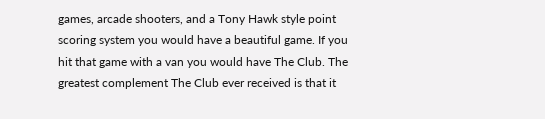games, arcade shooters, and a Tony Hawk style point scoring system you would have a beautiful game. If you hit that game with a van you would have The Club. The greatest complement The Club ever received is that it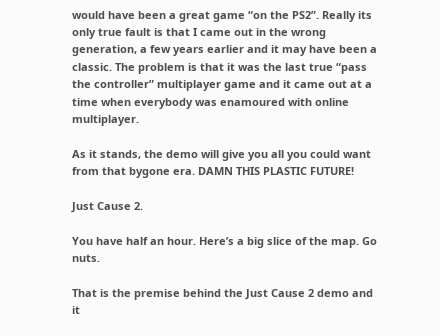would have been a great game “on the PS2”. Really its only true fault is that I came out in the wrong generation, a few years earlier and it may have been a classic. The problem is that it was the last true “pass the controller” multiplayer game and it came out at a time when everybody was enamoured with online multiplayer.

As it stands, the demo will give you all you could want from that bygone era. DAMN THIS PLASTIC FUTURE!

Just Cause 2.

You have half an hour. Here’s a big slice of the map. Go nuts.

That is the premise behind the Just Cause 2 demo and it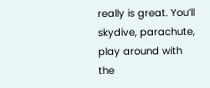really is great. You’ll skydive, parachute, play around with the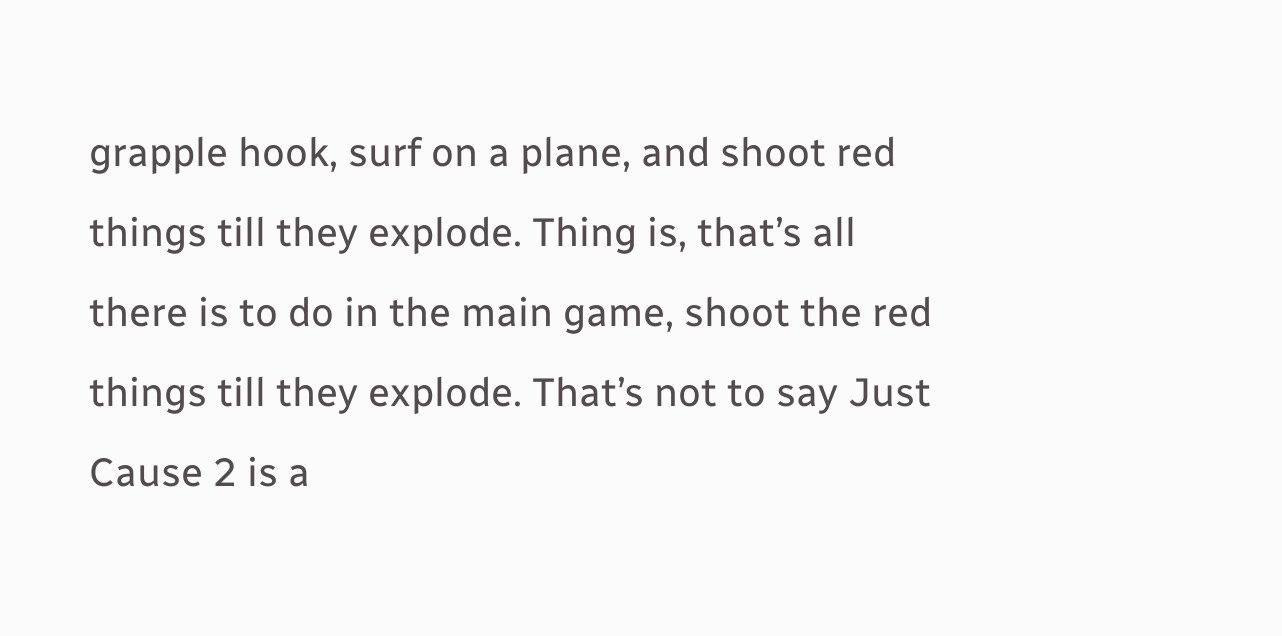grapple hook, surf on a plane, and shoot red things till they explode. Thing is, that’s all there is to do in the main game, shoot the red things till they explode. That’s not to say Just Cause 2 is a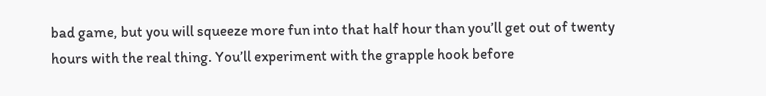bad game, but you will squeeze more fun into that half hour than you’ll get out of twenty hours with the real thing. You’ll experiment with the grapple hook before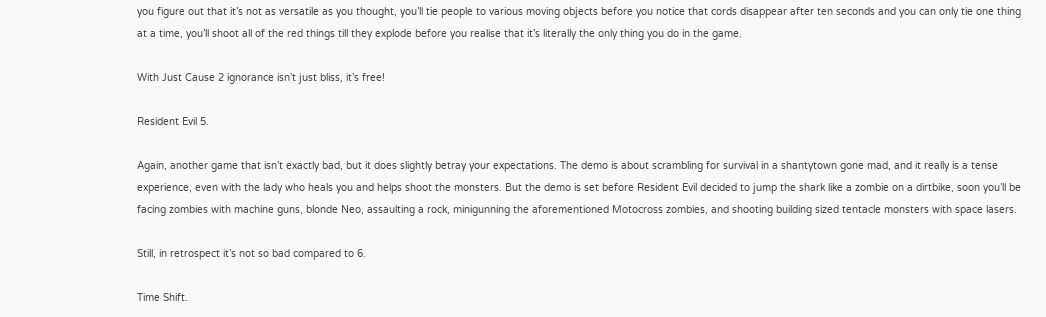you figure out that it’s not as versatile as you thought, you’ll tie people to various moving objects before you notice that cords disappear after ten seconds and you can only tie one thing at a time, you’ll shoot all of the red things till they explode before you realise that it’s literally the only thing you do in the game.

With Just Cause 2 ignorance isn’t just bliss, it’s free!

Resident Evil 5.

Again, another game that isn’t exactly bad, but it does slightly betray your expectations. The demo is about scrambling for survival in a shantytown gone mad, and it really is a tense experience, even with the lady who heals you and helps shoot the monsters. But the demo is set before Resident Evil decided to jump the shark like a zombie on a dirtbike, soon you’ll be facing zombies with machine guns, blonde Neo, assaulting a rock, minigunning the aforementioned Motocross zombies, and shooting building sized tentacle monsters with space lasers.

Still, in retrospect it’s not so bad compared to 6.

Time Shift.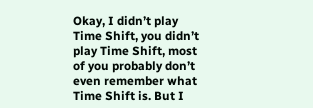Okay, I didn’t play Time Shift, you didn’t play Time Shift, most of you probably don’t even remember what Time Shift is. But I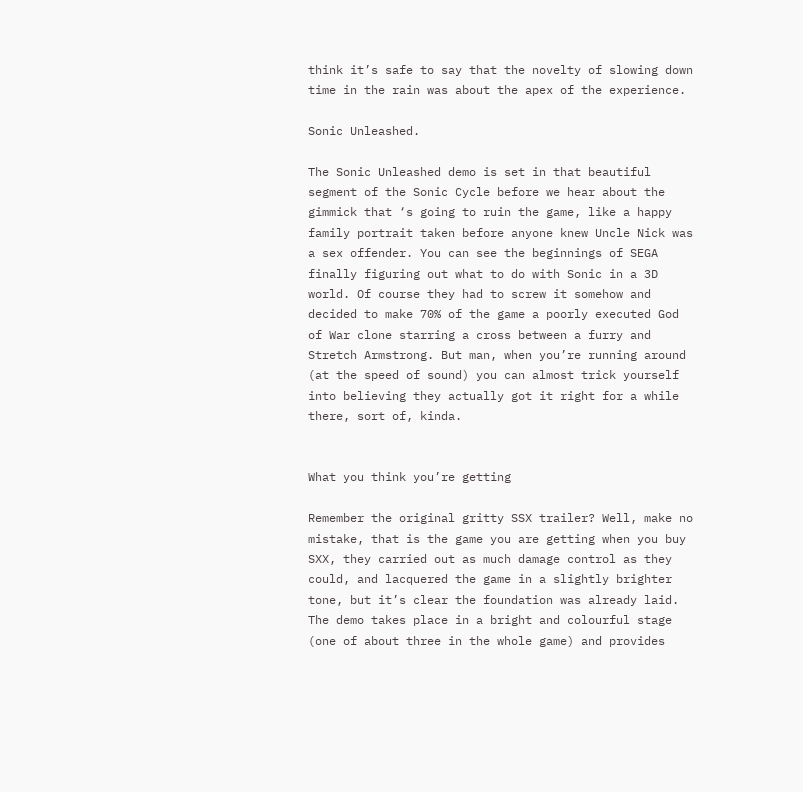think it’s safe to say that the novelty of slowing down time in the rain was about the apex of the experience.

Sonic Unleashed.

The Sonic Unleashed demo is set in that beautiful segment of the Sonic Cycle before we hear about the gimmick that ‘s going to ruin the game, like a happy family portrait taken before anyone knew Uncle Nick was a sex offender. You can see the beginnings of SEGA finally figuring out what to do with Sonic in a 3D world. Of course they had to screw it somehow and decided to make 70% of the game a poorly executed God of War clone starring a cross between a furry and Stretch Armstrong. But man, when you’re running around (at the speed of sound) you can almost trick yourself into believing they actually got it right for a while there, sort of, kinda.


What you think you’re getting

Remember the original gritty SSX trailer? Well, make no mistake, that is the game you are getting when you buy SXX, they carried out as much damage control as they could, and lacquered the game in a slightly brighter tone, but it’s clear the foundation was already laid. The demo takes place in a bright and colourful stage (one of about three in the whole game) and provides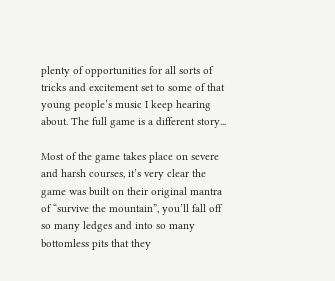plenty of opportunities for all sorts of tricks and excitement set to some of that young people’s music I keep hearing about. The full game is a different story...

Most of the game takes place on severe and harsh courses, it’s very clear the game was built on their original mantra of “survive the mountain”, you’ll fall off so many ledges and into so many bottomless pits that they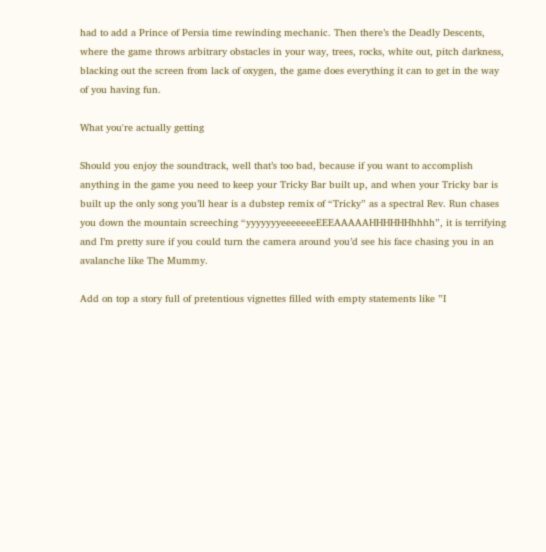had to add a Prince of Persia time rewinding mechanic. Then there’s the Deadly Descents, where the game throws arbitrary obstacles in your way, trees, rocks, white out, pitch darkness, blacking out the screen from lack of oxygen, the game does everything it can to get in the way of you having fun.

What you're actually getting

Should you enjoy the soundtrack, well that’s too bad, because if you want to accomplish anything in the game you need to keep your Tricky Bar built up, and when your Tricky bar is built up the only song you’ll hear is a dubstep remix of “Tricky” as a spectral Rev. Run chases you down the mountain screeching “yyyyyyyeeeeeeeEEEAAAAAHHHHHHhhhh”, it is terrifying and I’m pretty sure if you could turn the camera around you’d see his face chasing you in an avalanche like The Mummy.

Add on top a story full of pretentious vignettes filled with empty statements like ”I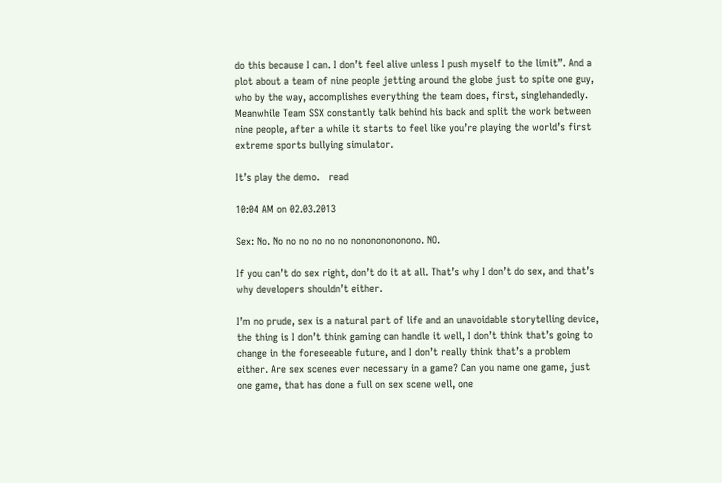do this because I can. I don’t feel alive unless I push myself to the limit”. And a plot about a team of nine people jetting around the globe just to spite one guy, who by the way, accomplishes everything the team does, first, singlehandedly. Meanwhile Team SSX constantly talk behind his back and split the work between nine people, after a while it starts to feel like you’re playing the world’s first extreme sports bullying simulator.

It’s play the demo.   read

10:04 AM on 02.03.2013

Sex: No. No no no no no no nonononononono. NO.

If you can’t do sex right, don’t do it at all. That’s why I don’t do sex, and that’s why developers shouldn’t either.

I’m no prude, sex is a natural part of life and an unavoidable storytelling device, the thing is I don’t think gaming can handle it well, I don’t think that’s going to change in the foreseeable future, and I don’t really think that’s a problem either. Are sex scenes ever necessary in a game? Can you name one game, just one game, that has done a full on sex scene well, one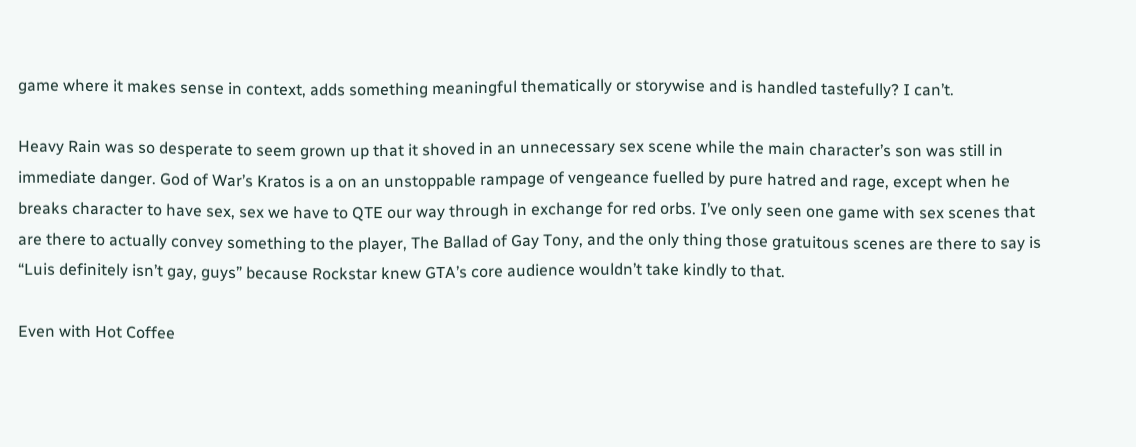game where it makes sense in context, adds something meaningful thematically or storywise and is handled tastefully? I can’t.

Heavy Rain was so desperate to seem grown up that it shoved in an unnecessary sex scene while the main character’s son was still in immediate danger. God of War’s Kratos is a on an unstoppable rampage of vengeance fuelled by pure hatred and rage, except when he breaks character to have sex, sex we have to QTE our way through in exchange for red orbs. I’ve only seen one game with sex scenes that are there to actually convey something to the player, The Ballad of Gay Tony, and the only thing those gratuitous scenes are there to say is “Luis definitely isn’t gay, guys” because Rockstar knew GTA’s core audience wouldn’t take kindly to that.

Even with Hot Coffee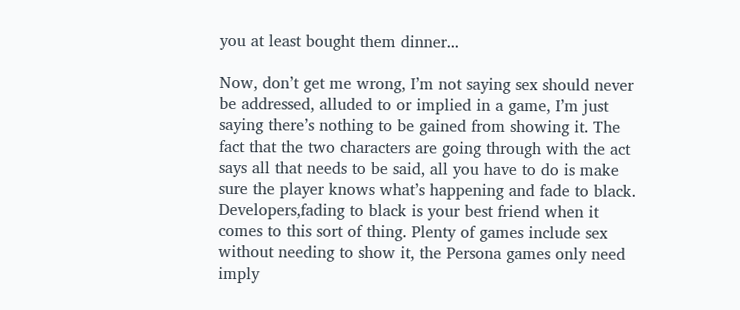you at least bought them dinner...

Now, don’t get me wrong, I’m not saying sex should never be addressed, alluded to or implied in a game, I’m just saying there’s nothing to be gained from showing it. The fact that the two characters are going through with the act says all that needs to be said, all you have to do is make sure the player knows what’s happening and fade to black. Developers,fading to black is your best friend when it comes to this sort of thing. Plenty of games include sex without needing to show it, the Persona games only need imply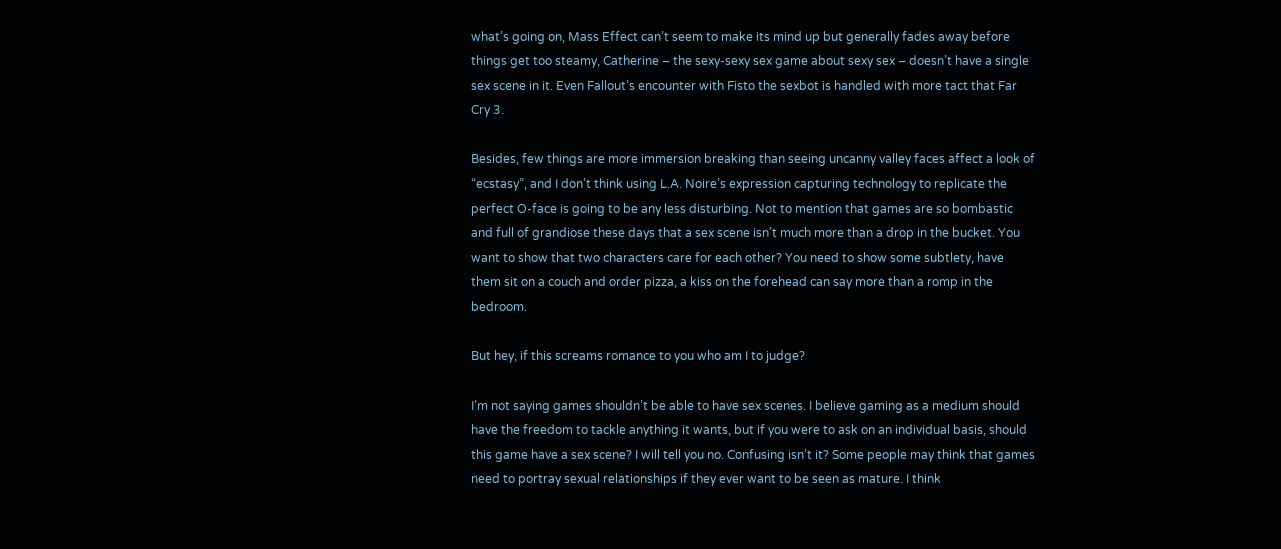what’s going on, Mass Effect can’t seem to make its mind up but generally fades away before things get too steamy, Catherine – the sexy-sexy sex game about sexy sex – doesn’t have a single sex scene in it. Even Fallout’s encounter with Fisto the sexbot is handled with more tact that Far Cry 3.

Besides, few things are more immersion breaking than seeing uncanny valley faces affect a look of “ecstasy”, and I don’t think using L.A. Noire’s expression capturing technology to replicate the perfect O-face is going to be any less disturbing. Not to mention that games are so bombastic and full of grandiose these days that a sex scene isn’t much more than a drop in the bucket. You want to show that two characters care for each other? You need to show some subtlety, have them sit on a couch and order pizza, a kiss on the forehead can say more than a romp in the bedroom.

But hey, if this screams romance to you who am I to judge?

I’m not saying games shouldn’t be able to have sex scenes. I believe gaming as a medium should have the freedom to tackle anything it wants, but if you were to ask on an individual basis, should this game have a sex scene? I will tell you no. Confusing isn’t it? Some people may think that games need to portray sexual relationships if they ever want to be seen as mature. I think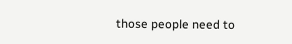those people need to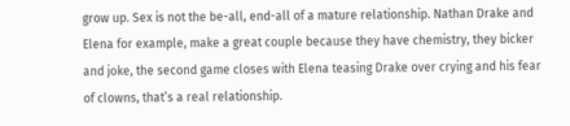grow up. Sex is not the be-all, end-all of a mature relationship. Nathan Drake and Elena for example, make a great couple because they have chemistry, they bicker and joke, the second game closes with Elena teasing Drake over crying and his fear of clowns, that’s a real relationship.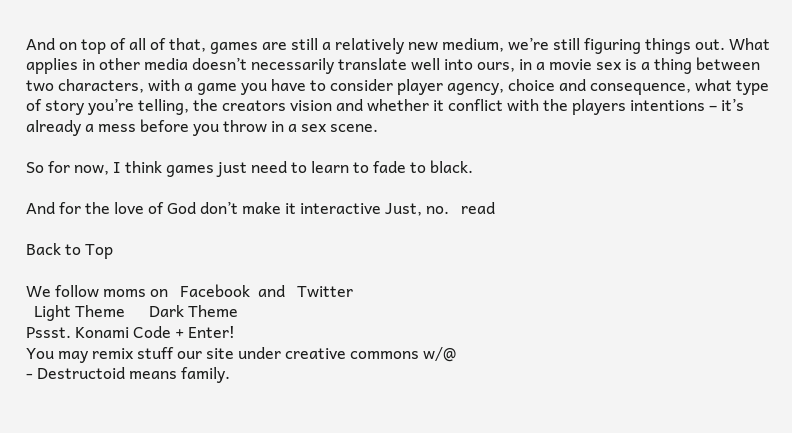And on top of all of that, games are still a relatively new medium, we’re still figuring things out. What applies in other media doesn’t necessarily translate well into ours, in a movie sex is a thing between two characters, with a game you have to consider player agency, choice and consequence, what type of story you’re telling, the creators vision and whether it conflict with the players intentions – it’s already a mess before you throw in a sex scene.

So for now, I think games just need to learn to fade to black.

And for the love of God don’t make it interactive Just, no.   read

Back to Top

We follow moms on   Facebook  and   Twitter
  Light Theme      Dark Theme
Pssst. Konami Code + Enter!
You may remix stuff our site under creative commons w/@
- Destructoid means family.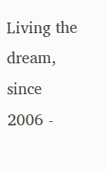Living the dream, since 2006 -